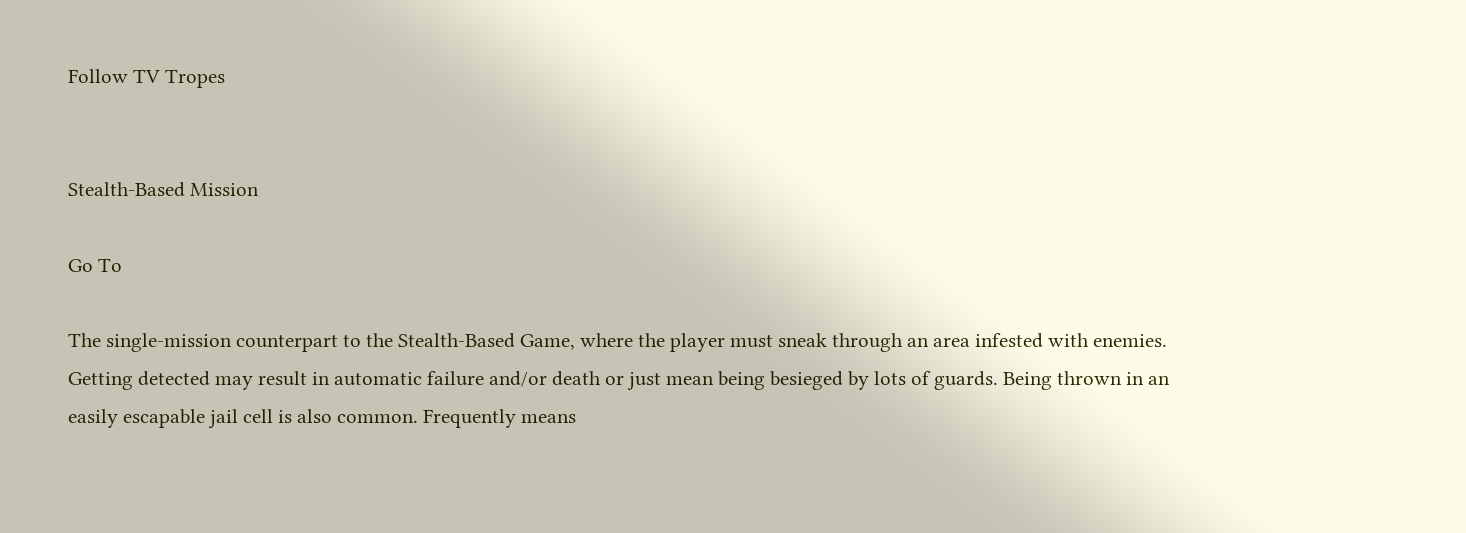Follow TV Tropes


Stealth-Based Mission

Go To

The single-mission counterpart to the Stealth-Based Game, where the player must sneak through an area infested with enemies. Getting detected may result in automatic failure and/or death or just mean being besieged by lots of guards. Being thrown in an easily escapable jail cell is also common. Frequently means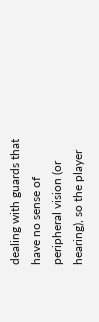dealing with guards that have no sense of peripheral vision (or hearing), so the player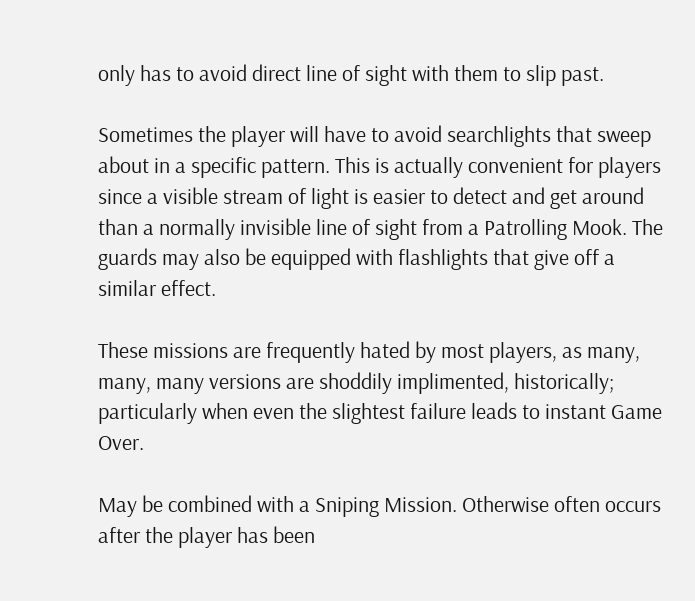only has to avoid direct line of sight with them to slip past.

Sometimes the player will have to avoid searchlights that sweep about in a specific pattern. This is actually convenient for players since a visible stream of light is easier to detect and get around than a normally invisible line of sight from a Patrolling Mook. The guards may also be equipped with flashlights that give off a similar effect.

These missions are frequently hated by most players, as many, many, many versions are shoddily implimented, historically; particularly when even the slightest failure leads to instant Game Over.

May be combined with a Sniping Mission. Otherwise often occurs after the player has been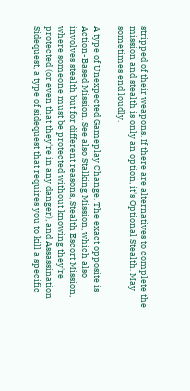stripped of their weapons. If there are alternatives to complete the mission and stealth is only an option, it's Optional Stealth. May sometimes end loudly.

A type of Unexpected Gameplay Change. The exact opposite is Action-Based Mission. See also Stalking Mission, which also involves stealth but for different reasons, Stealth Escort Mission, where someone must be protected without knowing they're protected (or even that they're in any danger), and Assassination Sidequest, a type of sidequest that requires you to kill a specific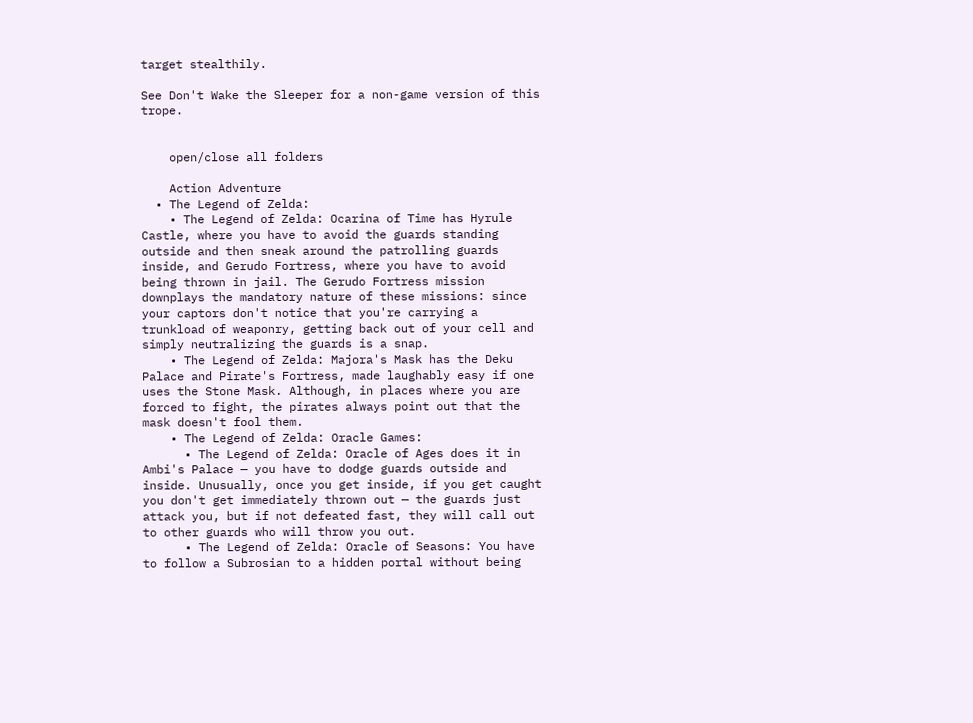target stealthily.

See Don't Wake the Sleeper for a non-game version of this trope.


    open/close all folders

    Action Adventure
  • The Legend of Zelda:
    • The Legend of Zelda: Ocarina of Time has Hyrule Castle, where you have to avoid the guards standing outside and then sneak around the patrolling guards inside, and Gerudo Fortress, where you have to avoid being thrown in jail. The Gerudo Fortress mission downplays the mandatory nature of these missions: since your captors don't notice that you're carrying a trunkload of weaponry, getting back out of your cell and simply neutralizing the guards is a snap.
    • The Legend of Zelda: Majora's Mask has the Deku Palace and Pirate's Fortress, made laughably easy if one uses the Stone Mask. Although, in places where you are forced to fight, the pirates always point out that the mask doesn't fool them.
    • The Legend of Zelda: Oracle Games:
      • The Legend of Zelda: Oracle of Ages does it in Ambi's Palace — you have to dodge guards outside and inside. Unusually, once you get inside, if you get caught you don't get immediately thrown out — the guards just attack you, but if not defeated fast, they will call out to other guards who will throw you out.
      • The Legend of Zelda: Oracle of Seasons: You have to follow a Subrosian to a hidden portal without being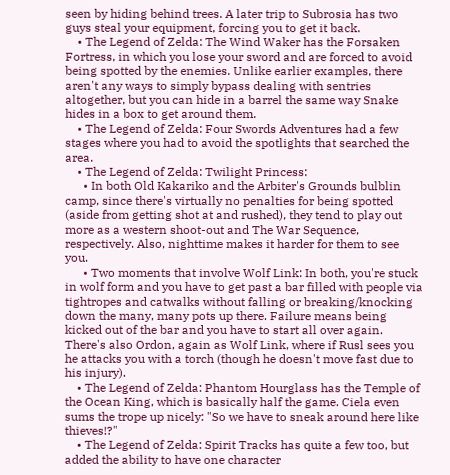seen by hiding behind trees. A later trip to Subrosia has two guys steal your equipment, forcing you to get it back.
    • The Legend of Zelda: The Wind Waker has the Forsaken Fortress, in which you lose your sword and are forced to avoid being spotted by the enemies. Unlike earlier examples, there aren't any ways to simply bypass dealing with sentries altogether, but you can hide in a barrel the same way Snake hides in a box to get around them.
    • The Legend of Zelda: Four Swords Adventures had a few stages where you had to avoid the spotlights that searched the area.
    • The Legend of Zelda: Twilight Princess:
      • In both Old Kakariko and the Arbiter's Grounds bulblin camp, since there's virtually no penalties for being spotted (aside from getting shot at and rushed), they tend to play out more as a western shoot-out and The War Sequence, respectively. Also, nighttime makes it harder for them to see you.
      • Two moments that involve Wolf Link: In both, you're stuck in wolf form and you have to get past a bar filled with people via tightropes and catwalks without falling or breaking/knocking down the many, many pots up there. Failure means being kicked out of the bar and you have to start all over again. There's also Ordon, again as Wolf Link, where if Rusl sees you he attacks you with a torch (though he doesn't move fast due to his injury).
    • The Legend of Zelda: Phantom Hourglass has the Temple of the Ocean King, which is basically half the game. Ciela even sums the trope up nicely: "So we have to sneak around here like thieves!?"
    • The Legend of Zelda: Spirit Tracks has quite a few too, but added the ability to have one character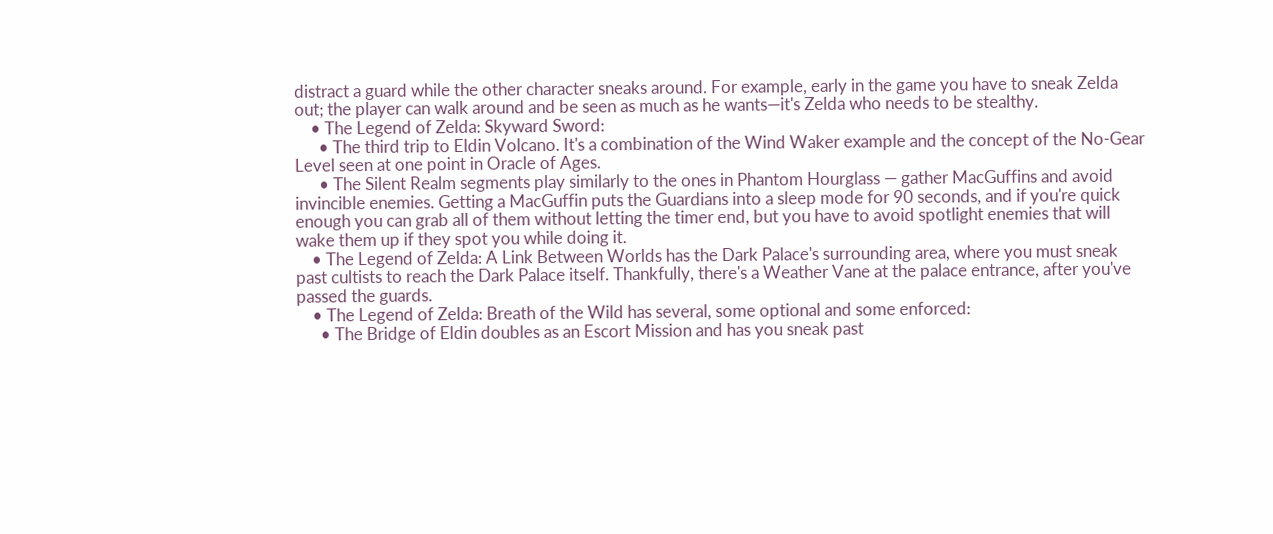distract a guard while the other character sneaks around. For example, early in the game you have to sneak Zelda out; the player can walk around and be seen as much as he wants—it's Zelda who needs to be stealthy.
    • The Legend of Zelda: Skyward Sword:
      • The third trip to Eldin Volcano. It's a combination of the Wind Waker example and the concept of the No-Gear Level seen at one point in Oracle of Ages.
      • The Silent Realm segments play similarly to the ones in Phantom Hourglass — gather MacGuffins and avoid invincible enemies. Getting a MacGuffin puts the Guardians into a sleep mode for 90 seconds, and if you're quick enough you can grab all of them without letting the timer end, but you have to avoid spotlight enemies that will wake them up if they spot you while doing it.
    • The Legend of Zelda: A Link Between Worlds has the Dark Palace's surrounding area, where you must sneak past cultists to reach the Dark Palace itself. Thankfully, there's a Weather Vane at the palace entrance, after you've passed the guards.
    • The Legend of Zelda: Breath of the Wild has several, some optional and some enforced:
      • The Bridge of Eldin doubles as an Escort Mission and has you sneak past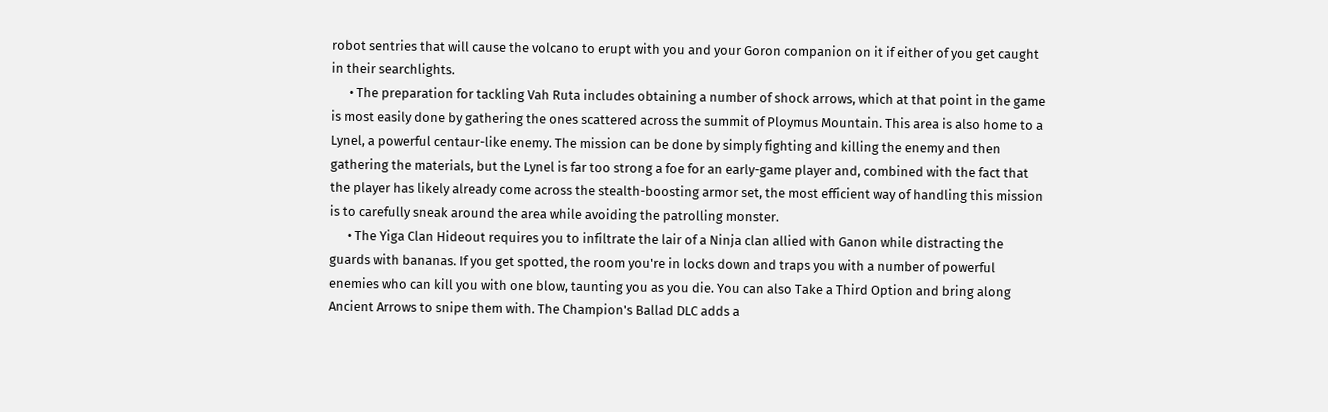robot sentries that will cause the volcano to erupt with you and your Goron companion on it if either of you get caught in their searchlights.
      • The preparation for tackling Vah Ruta includes obtaining a number of shock arrows, which at that point in the game is most easily done by gathering the ones scattered across the summit of Ploymus Mountain. This area is also home to a Lynel, a powerful centaur-like enemy. The mission can be done by simply fighting and killing the enemy and then gathering the materials, but the Lynel is far too strong a foe for an early-game player and, combined with the fact that the player has likely already come across the stealth-boosting armor set, the most efficient way of handling this mission is to carefully sneak around the area while avoiding the patrolling monster.
      • The Yiga Clan Hideout requires you to infiltrate the lair of a Ninja clan allied with Ganon while distracting the guards with bananas. If you get spotted, the room you're in locks down and traps you with a number of powerful enemies who can kill you with one blow, taunting you as you die. You can also Take a Third Option and bring along Ancient Arrows to snipe them with. The Champion's Ballad DLC adds a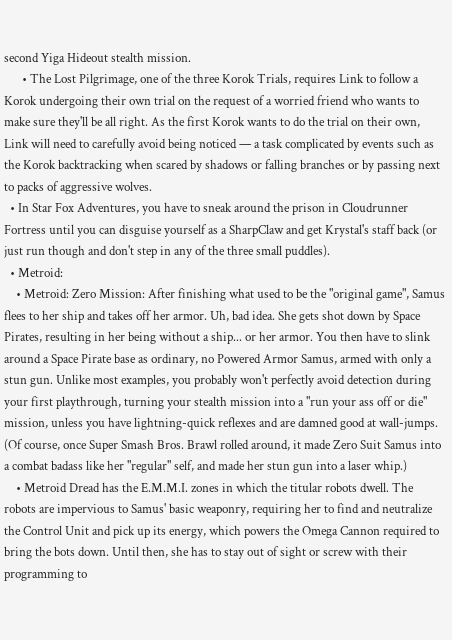second Yiga Hideout stealth mission.
      • The Lost Pilgrimage, one of the three Korok Trials, requires Link to follow a Korok undergoing their own trial on the request of a worried friend who wants to make sure they'll be all right. As the first Korok wants to do the trial on their own, Link will need to carefully avoid being noticed — a task complicated by events such as the Korok backtracking when scared by shadows or falling branches or by passing next to packs of aggressive wolves.
  • In Star Fox Adventures, you have to sneak around the prison in Cloudrunner Fortress until you can disguise yourself as a SharpClaw and get Krystal's staff back (or just run though and don't step in any of the three small puddles).
  • Metroid:
    • Metroid: Zero Mission: After finishing what used to be the "original game", Samus flees to her ship and takes off her armor. Uh, bad idea. She gets shot down by Space Pirates, resulting in her being without a ship... or her armor. You then have to slink around a Space Pirate base as ordinary, no Powered Armor Samus, armed with only a stun gun. Unlike most examples, you probably won't perfectly avoid detection during your first playthrough, turning your stealth mission into a "run your ass off or die" mission, unless you have lightning-quick reflexes and are damned good at wall-jumps. (Of course, once Super Smash Bros. Brawl rolled around, it made Zero Suit Samus into a combat badass like her "regular" self, and made her stun gun into a laser whip.)
    • Metroid Dread has the E.M.M.I. zones in which the titular robots dwell. The robots are impervious to Samus' basic weaponry, requiring her to find and neutralize the Control Unit and pick up its energy, which powers the Omega Cannon required to bring the bots down. Until then, she has to stay out of sight or screw with their programming to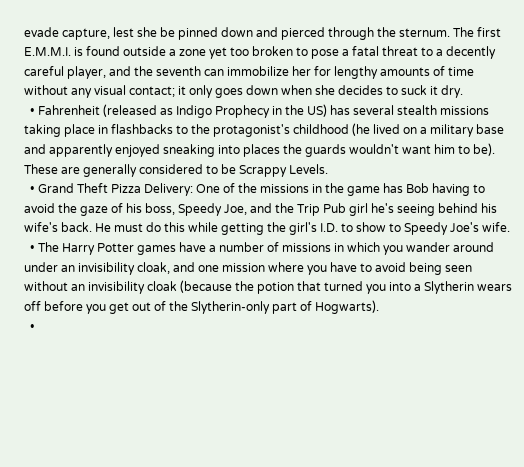evade capture, lest she be pinned down and pierced through the sternum. The first E.M.M.I. is found outside a zone yet too broken to pose a fatal threat to a decently careful player, and the seventh can immobilize her for lengthy amounts of time without any visual contact; it only goes down when she decides to suck it dry.
  • Fahrenheit (released as Indigo Prophecy in the US) has several stealth missions taking place in flashbacks to the protagonist's childhood (he lived on a military base and apparently enjoyed sneaking into places the guards wouldn't want him to be). These are generally considered to be Scrappy Levels.
  • Grand Theft Pizza Delivery: One of the missions in the game has Bob having to avoid the gaze of his boss, Speedy Joe, and the Trip Pub girl he's seeing behind his wife's back. He must do this while getting the girl's I.D. to show to Speedy Joe's wife.
  • The Harry Potter games have a number of missions in which you wander around under an invisibility cloak, and one mission where you have to avoid being seen without an invisibility cloak (because the potion that turned you into a Slytherin wears off before you get out of the Slytherin-only part of Hogwarts).
  •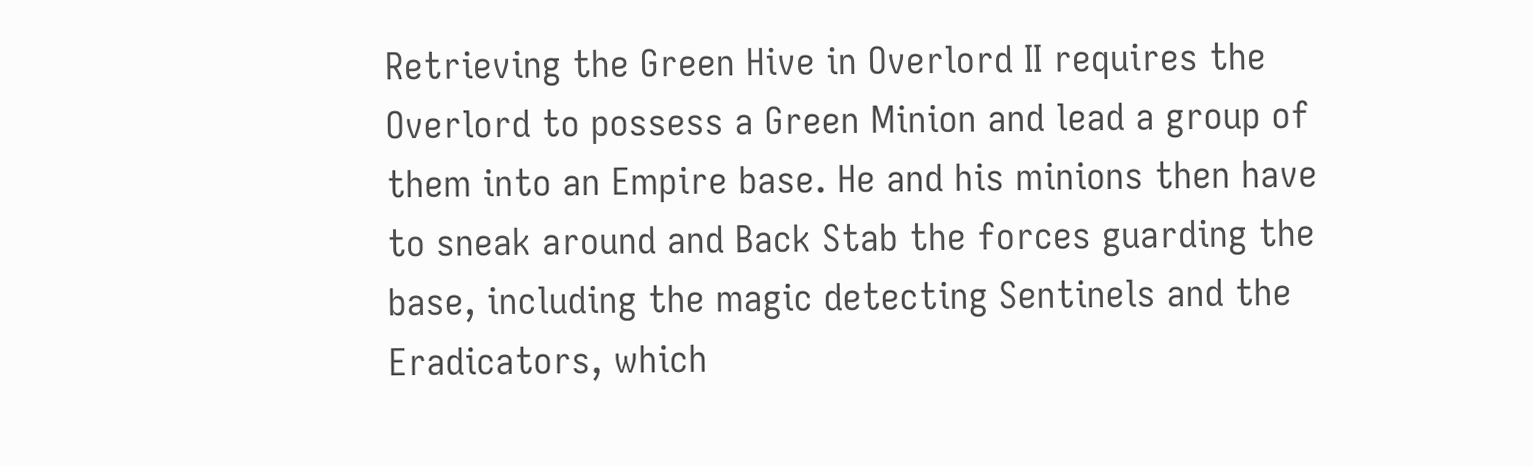Retrieving the Green Hive in Overlord II requires the Overlord to possess a Green Minion and lead a group of them into an Empire base. He and his minions then have to sneak around and Back Stab the forces guarding the base, including the magic detecting Sentinels and the Eradicators, which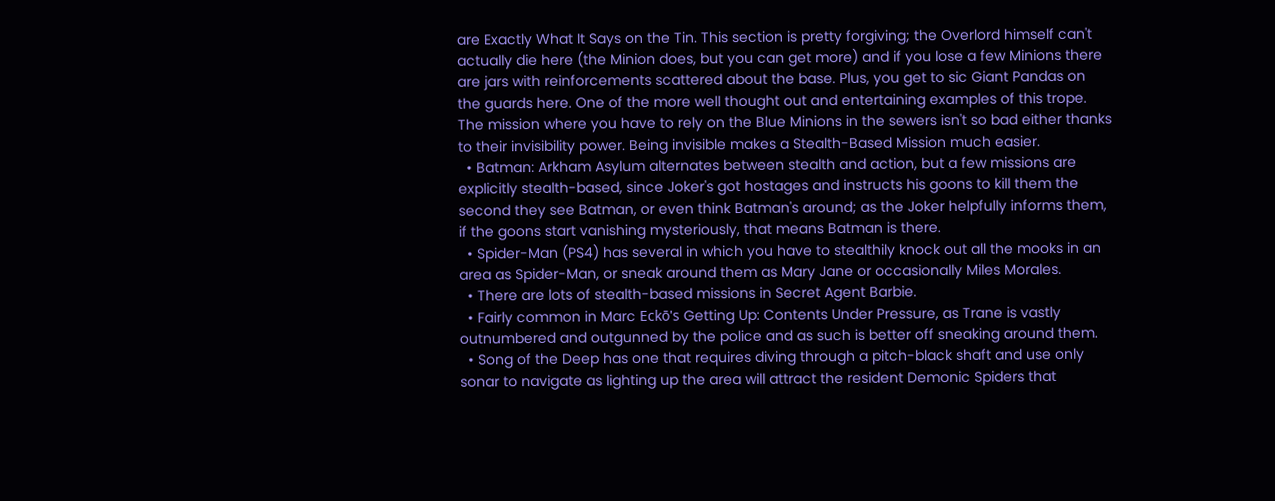are Exactly What It Says on the Tin. This section is pretty forgiving; the Overlord himself can't actually die here (the Minion does, but you can get more) and if you lose a few Minions there are jars with reinforcements scattered about the base. Plus, you get to sic Giant Pandas on the guards here. One of the more well thought out and entertaining examples of this trope. The mission where you have to rely on the Blue Minions in the sewers isn't so bad either thanks to their invisibility power. Being invisible makes a Stealth-Based Mission much easier.
  • Batman: Arkham Asylum alternates between stealth and action, but a few missions are explicitly stealth-based, since Joker's got hostages and instructs his goons to kill them the second they see Batman, or even think Batman's around; as the Joker helpfully informs them, if the goons start vanishing mysteriously, that means Batman is there.
  • Spider-Man (PS4) has several in which you have to stealthily knock out all the mooks in an area as Spider-Man, or sneak around them as Mary Jane or occasionally Miles Morales.
  • There are lots of stealth-based missions in Secret Agent Barbie.
  • Fairly common in Marc Eckō's Getting Up: Contents Under Pressure, as Trane is vastly outnumbered and outgunned by the police and as such is better off sneaking around them.
  • Song of the Deep has one that requires diving through a pitch-black shaft and use only sonar to navigate as lighting up the area will attract the resident Demonic Spiders that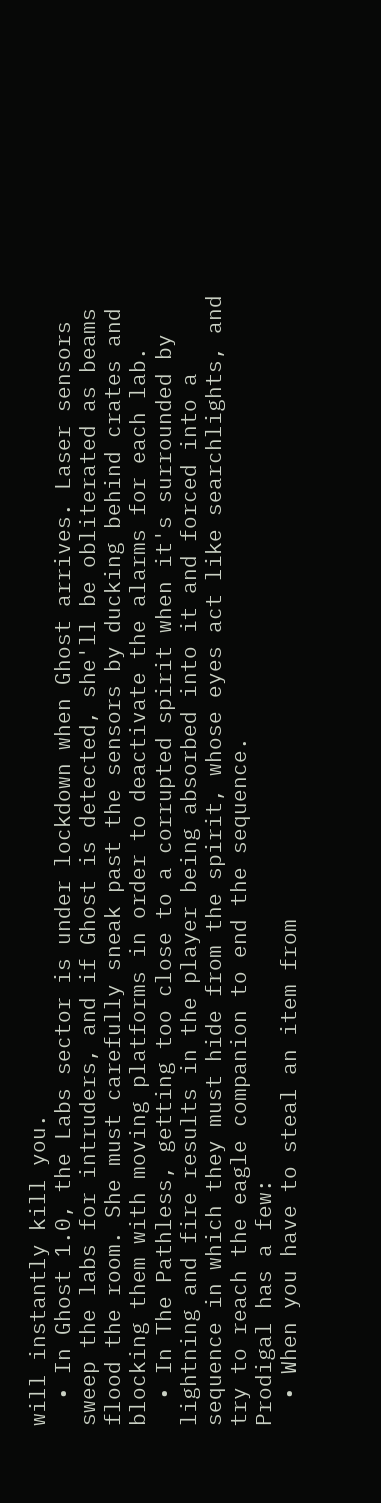will instantly kill you.
  • In Ghost 1.0, the Labs sector is under lockdown when Ghost arrives. Laser sensors sweep the labs for intruders, and if Ghost is detected, she'll be obliterated as beams flood the room. She must carefully sneak past the sensors by ducking behind crates and blocking them with moving platforms in order to deactivate the alarms for each lab.
  • In The Pathless, getting too close to a corrupted spirit when it's surrounded by lightning and fire results in the player being absorbed into it and forced into a sequence in which they must hide from the spirit, whose eyes act like searchlights, and try to reach the eagle companion to end the sequence.
Prodigal has a few:
  • When you have to steal an item from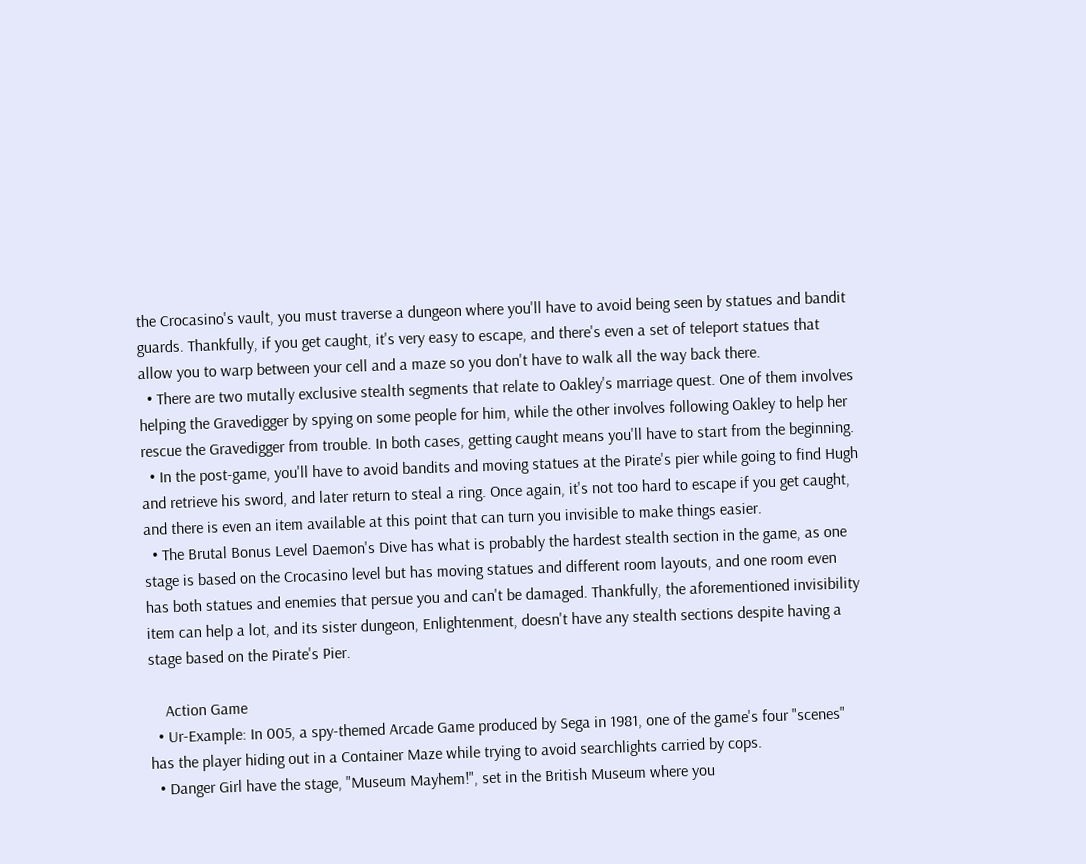the Crocasino's vault, you must traverse a dungeon where you'll have to avoid being seen by statues and bandit guards. Thankfully, if you get caught, it's very easy to escape, and there's even a set of teleport statues that allow you to warp between your cell and a maze so you don't have to walk all the way back there.
  • There are two mutally exclusive stealth segments that relate to Oakley's marriage quest. One of them involves helping the Gravedigger by spying on some people for him, while the other involves following Oakley to help her rescue the Gravedigger from trouble. In both cases, getting caught means you'll have to start from the beginning.
  • In the post-game, you'll have to avoid bandits and moving statues at the Pirate's pier while going to find Hugh and retrieve his sword, and later return to steal a ring. Once again, it's not too hard to escape if you get caught, and there is even an item available at this point that can turn you invisible to make things easier.
  • The Brutal Bonus Level Daemon's Dive has what is probably the hardest stealth section in the game, as one stage is based on the Crocasino level but has moving statues and different room layouts, and one room even has both statues and enemies that persue you and can't be damaged. Thankfully, the aforementioned invisibility item can help a lot, and its sister dungeon, Enlightenment, doesn't have any stealth sections despite having a stage based on the Pirate's Pier.

    Action Game
  • Ur-Example: In 005, a spy-themed Arcade Game produced by Sega in 1981, one of the game's four "scenes" has the player hiding out in a Container Maze while trying to avoid searchlights carried by cops.
  • Danger Girl have the stage, "Museum Mayhem!", set in the British Museum where you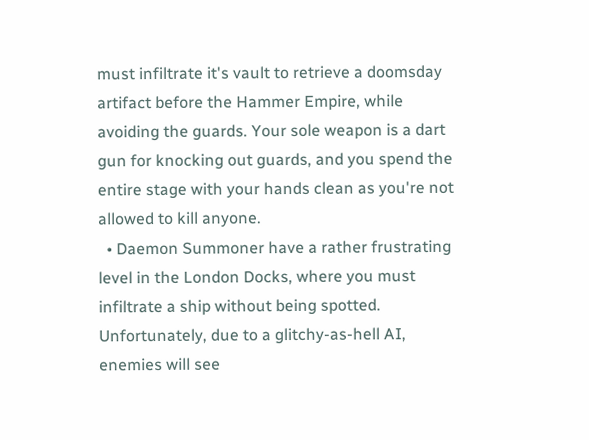must infiltrate it's vault to retrieve a doomsday artifact before the Hammer Empire, while avoiding the guards. Your sole weapon is a dart gun for knocking out guards, and you spend the entire stage with your hands clean as you're not allowed to kill anyone.
  • Daemon Summoner have a rather frustrating level in the London Docks, where you must infiltrate a ship without being spotted. Unfortunately, due to a glitchy-as-hell AI, enemies will see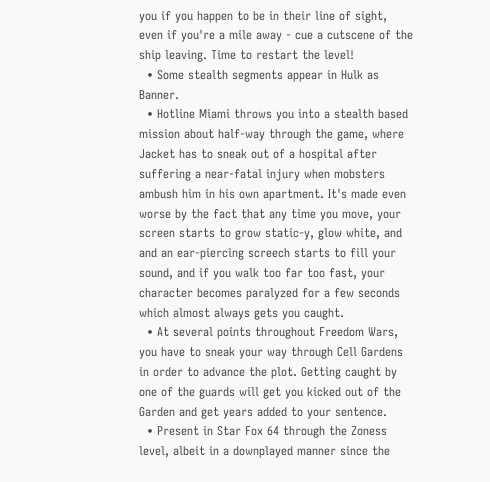you if you happen to be in their line of sight, even if you're a mile away - cue a cutscene of the ship leaving. Time to restart the level!
  • Some stealth segments appear in Hulk as Banner.
  • Hotline Miami throws you into a stealth based mission about half-way through the game, where Jacket has to sneak out of a hospital after suffering a near-fatal injury when mobsters ambush him in his own apartment. It's made even worse by the fact that any time you move, your screen starts to grow static-y, glow white, and and an ear-piercing screech starts to fill your sound, and if you walk too far too fast, your character becomes paralyzed for a few seconds which almost always gets you caught.
  • At several points throughout Freedom Wars, you have to sneak your way through Cell Gardens in order to advance the plot. Getting caught by one of the guards will get you kicked out of the Garden and get years added to your sentence.
  • Present in Star Fox 64 through the Zoness level, albeit in a downplayed manner since the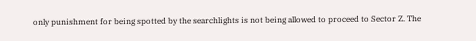only punishment for being spotted by the searchlights is not being allowed to proceed to Sector Z. The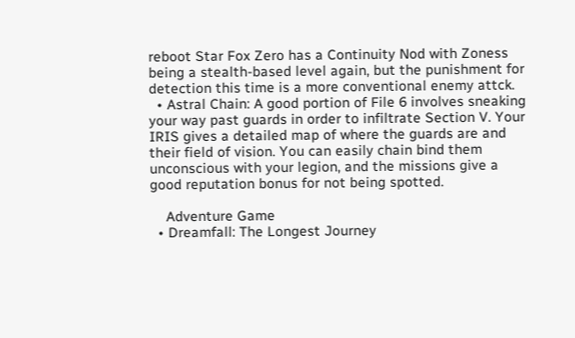reboot Star Fox Zero has a Continuity Nod with Zoness being a stealth-based level again, but the punishment for detection this time is a more conventional enemy attck.
  • Astral Chain: A good portion of File 6 involves sneaking your way past guards in order to infiltrate Section V. Your IRIS gives a detailed map of where the guards are and their field of vision. You can easily chain bind them unconscious with your legion, and the missions give a good reputation bonus for not being spotted.

    Adventure Game
  • Dreamfall: The Longest Journey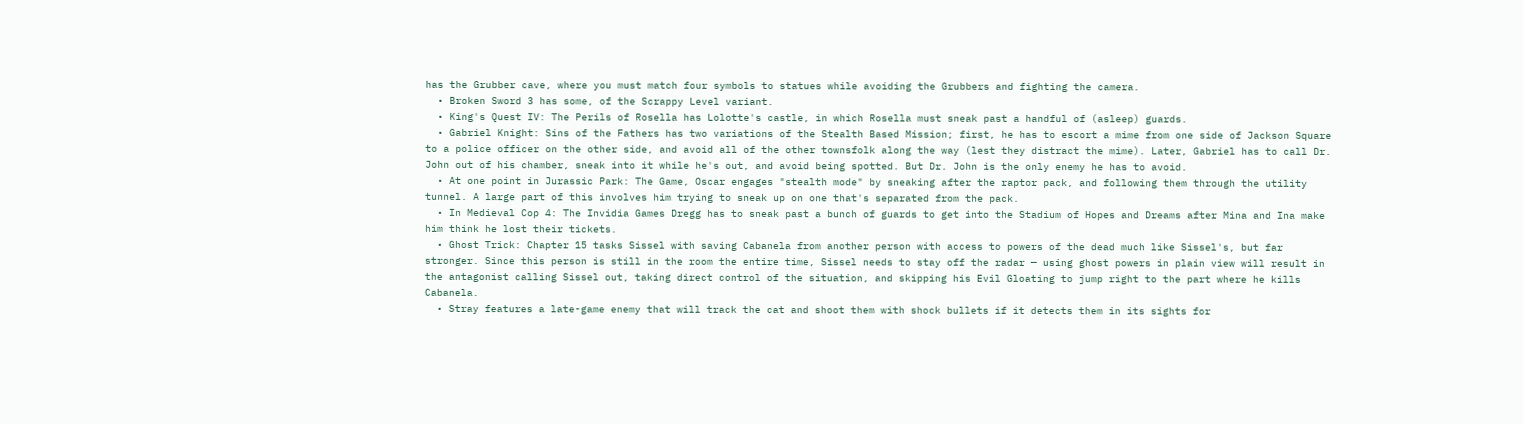has the Grubber cave, where you must match four symbols to statues while avoiding the Grubbers and fighting the camera.
  • Broken Sword 3 has some, of the Scrappy Level variant.
  • King's Quest IV: The Perils of Rosella has Lolotte's castle, in which Rosella must sneak past a handful of (asleep) guards.
  • Gabriel Knight: Sins of the Fathers has two variations of the Stealth Based Mission; first, he has to escort a mime from one side of Jackson Square to a police officer on the other side, and avoid all of the other townsfolk along the way (lest they distract the mime). Later, Gabriel has to call Dr. John out of his chamber, sneak into it while he's out, and avoid being spotted. But Dr. John is the only enemy he has to avoid.
  • At one point in Jurassic Park: The Game, Oscar engages "stealth mode" by sneaking after the raptor pack, and following them through the utility tunnel. A large part of this involves him trying to sneak up on one that's separated from the pack.
  • In Medieval Cop 4: The Invidia Games Dregg has to sneak past a bunch of guards to get into the Stadium of Hopes and Dreams after Mina and Ina make him think he lost their tickets.
  • Ghost Trick: Chapter 15 tasks Sissel with saving Cabanela from another person with access to powers of the dead much like Sissel's, but far stronger. Since this person is still in the room the entire time, Sissel needs to stay off the radar — using ghost powers in plain view will result in the antagonist calling Sissel out, taking direct control of the situation, and skipping his Evil Gloating to jump right to the part where he kills Cabanela.
  • Stray features a late-game enemy that will track the cat and shoot them with shock bullets if it detects them in its sights for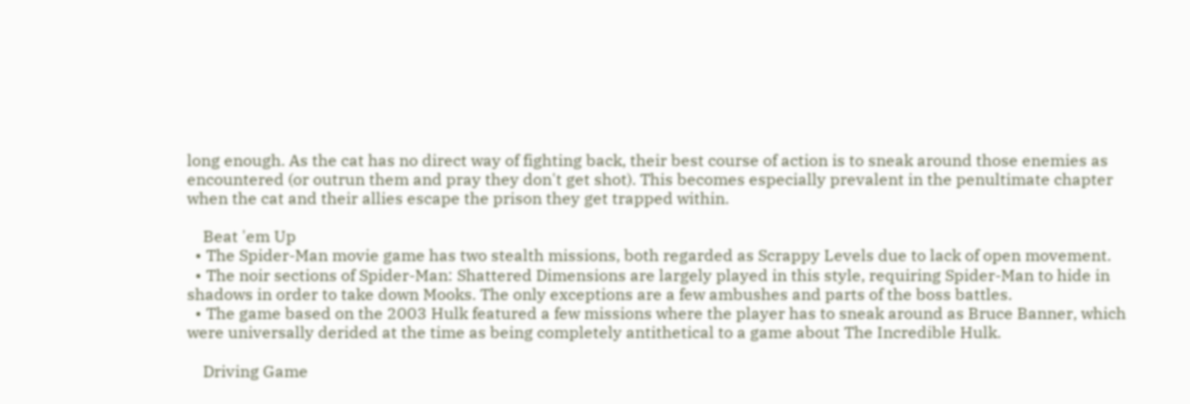long enough. As the cat has no direct way of fighting back, their best course of action is to sneak around those enemies as encountered (or outrun them and pray they don't get shot). This becomes especially prevalent in the penultimate chapter when the cat and their allies escape the prison they get trapped within.

    Beat 'em Up
  • The Spider-Man movie game has two stealth missions, both regarded as Scrappy Levels due to lack of open movement.
  • The noir sections of Spider-Man: Shattered Dimensions are largely played in this style, requiring Spider-Man to hide in shadows in order to take down Mooks. The only exceptions are a few ambushes and parts of the boss battles.
  • The game based on the 2003 Hulk featured a few missions where the player has to sneak around as Bruce Banner, which were universally derided at the time as being completely antithetical to a game about The Incredible Hulk.

    Driving Game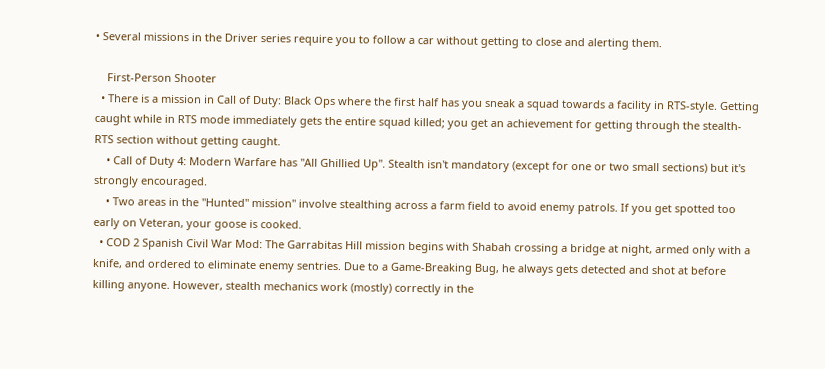• Several missions in the Driver series require you to follow a car without getting to close and alerting them.

    First-Person Shooter
  • There is a mission in Call of Duty: Black Ops where the first half has you sneak a squad towards a facility in RTS-style. Getting caught while in RTS mode immediately gets the entire squad killed; you get an achievement for getting through the stealth-RTS section without getting caught.
    • Call of Duty 4: Modern Warfare has "All Ghillied Up". Stealth isn't mandatory (except for one or two small sections) but it's strongly encouraged.
    • Two areas in the "Hunted" mission" involve stealthing across a farm field to avoid enemy patrols. If you get spotted too early on Veteran, your goose is cooked.
  • COD 2 Spanish Civil War Mod: The Garrabitas Hill mission begins with Shabah crossing a bridge at night, armed only with a knife, and ordered to eliminate enemy sentries. Due to a Game-Breaking Bug, he always gets detected and shot at before killing anyone. However, stealth mechanics work (mostly) correctly in the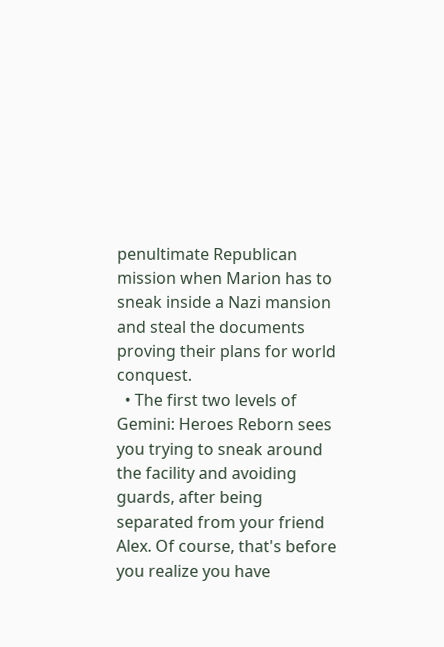penultimate Republican mission when Marion has to sneak inside a Nazi mansion and steal the documents proving their plans for world conquest.
  • The first two levels of Gemini: Heroes Reborn sees you trying to sneak around the facility and avoiding guards, after being separated from your friend Alex. Of course, that's before you realize you have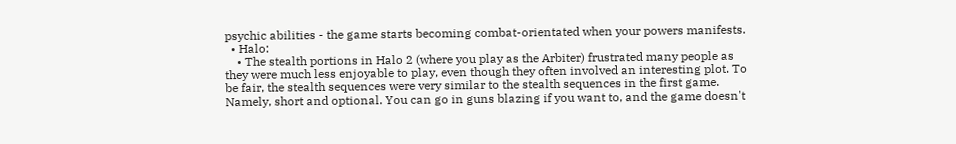psychic abilities - the game starts becoming combat-orientated when your powers manifests.
  • Halo:
    • The stealth portions in Halo 2 (where you play as the Arbiter) frustrated many people as they were much less enjoyable to play, even though they often involved an interesting plot. To be fair, the stealth sequences were very similar to the stealth sequences in the first game. Namely, short and optional. You can go in guns blazing if you want to, and the game doesn't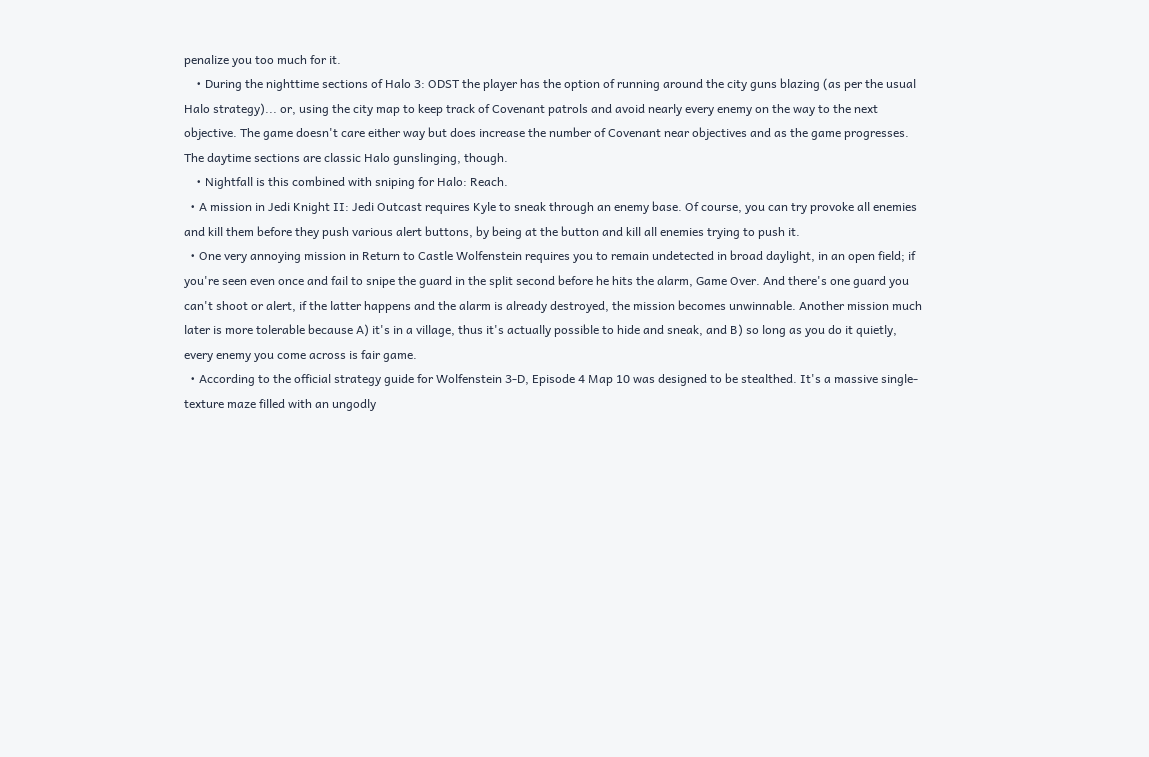penalize you too much for it.
    • During the nighttime sections of Halo 3: ODST the player has the option of running around the city guns blazing (as per the usual Halo strategy)... or, using the city map to keep track of Covenant patrols and avoid nearly every enemy on the way to the next objective. The game doesn't care either way but does increase the number of Covenant near objectives and as the game progresses. The daytime sections are classic Halo gunslinging, though.
    • Nightfall is this combined with sniping for Halo: Reach.
  • A mission in Jedi Knight II: Jedi Outcast requires Kyle to sneak through an enemy base. Of course, you can try provoke all enemies and kill them before they push various alert buttons, by being at the button and kill all enemies trying to push it.
  • One very annoying mission in Return to Castle Wolfenstein requires you to remain undetected in broad daylight, in an open field; if you're seen even once and fail to snipe the guard in the split second before he hits the alarm, Game Over. And there's one guard you can't shoot or alert, if the latter happens and the alarm is already destroyed, the mission becomes unwinnable. Another mission much later is more tolerable because A) it's in a village, thus it's actually possible to hide and sneak, and B) so long as you do it quietly, every enemy you come across is fair game.
  • According to the official strategy guide for Wolfenstein 3-D, Episode 4 Map 10 was designed to be stealthed. It's a massive single-texture maze filled with an ungodly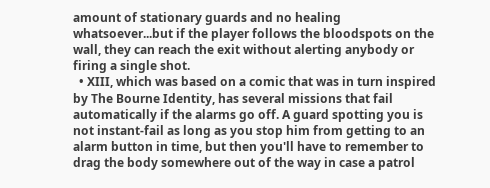amount of stationary guards and no healing whatsoever...but if the player follows the bloodspots on the wall, they can reach the exit without alerting anybody or firing a single shot.
  • XIII, which was based on a comic that was in turn inspired by The Bourne Identity, has several missions that fail automatically if the alarms go off. A guard spotting you is not instant-fail as long as you stop him from getting to an alarm button in time, but then you'll have to remember to drag the body somewhere out of the way in case a patrol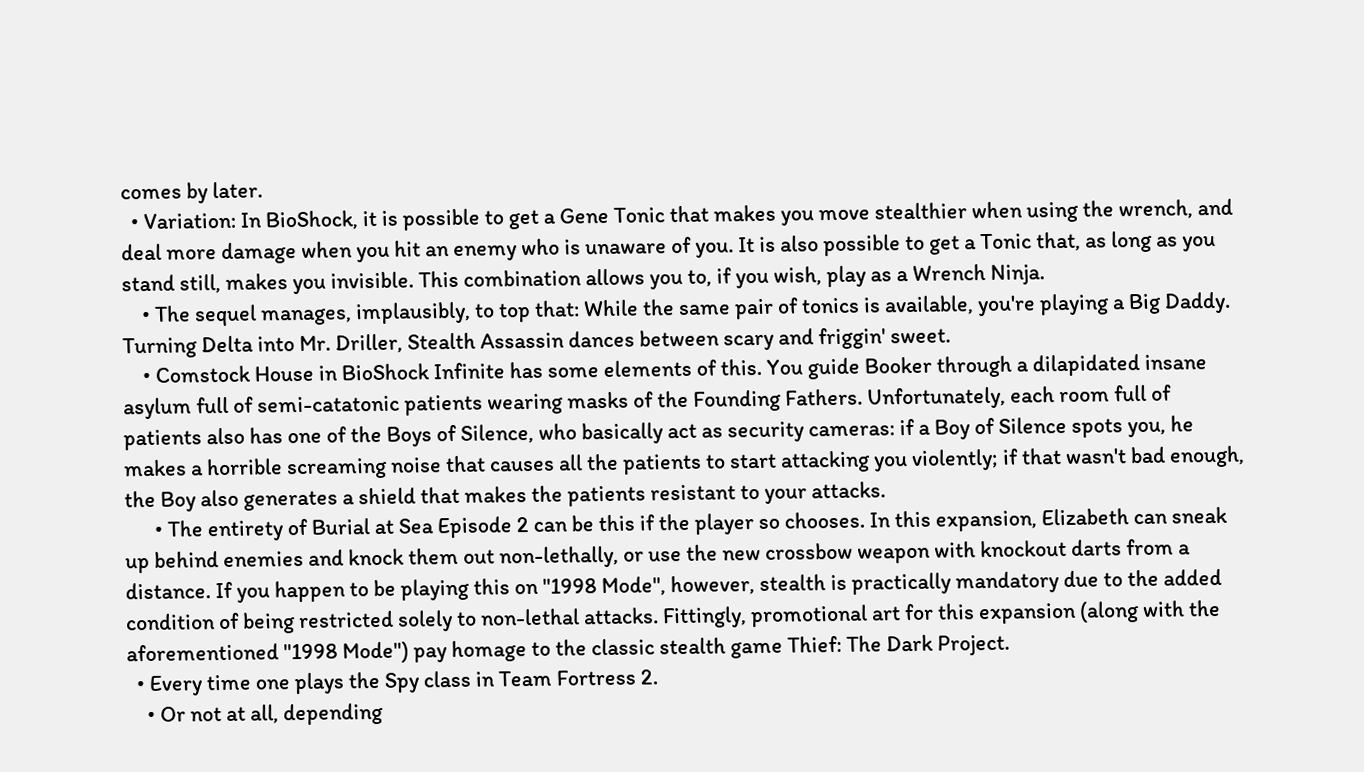comes by later.
  • Variation: In BioShock, it is possible to get a Gene Tonic that makes you move stealthier when using the wrench, and deal more damage when you hit an enemy who is unaware of you. It is also possible to get a Tonic that, as long as you stand still, makes you invisible. This combination allows you to, if you wish, play as a Wrench Ninja.
    • The sequel manages, implausibly, to top that: While the same pair of tonics is available, you're playing a Big Daddy. Turning Delta into Mr. Driller, Stealth Assassin dances between scary and friggin' sweet.
    • Comstock House in BioShock Infinite has some elements of this. You guide Booker through a dilapidated insane asylum full of semi-catatonic patients wearing masks of the Founding Fathers. Unfortunately, each room full of patients also has one of the Boys of Silence, who basically act as security cameras: if a Boy of Silence spots you, he makes a horrible screaming noise that causes all the patients to start attacking you violently; if that wasn't bad enough, the Boy also generates a shield that makes the patients resistant to your attacks.
      • The entirety of Burial at Sea Episode 2 can be this if the player so chooses. In this expansion, Elizabeth can sneak up behind enemies and knock them out non-lethally, or use the new crossbow weapon with knockout darts from a distance. If you happen to be playing this on "1998 Mode", however, stealth is practically mandatory due to the added condition of being restricted solely to non-lethal attacks. Fittingly, promotional art for this expansion (along with the aforementioned "1998 Mode") pay homage to the classic stealth game Thief: The Dark Project.
  • Every time one plays the Spy class in Team Fortress 2.
    • Or not at all, depending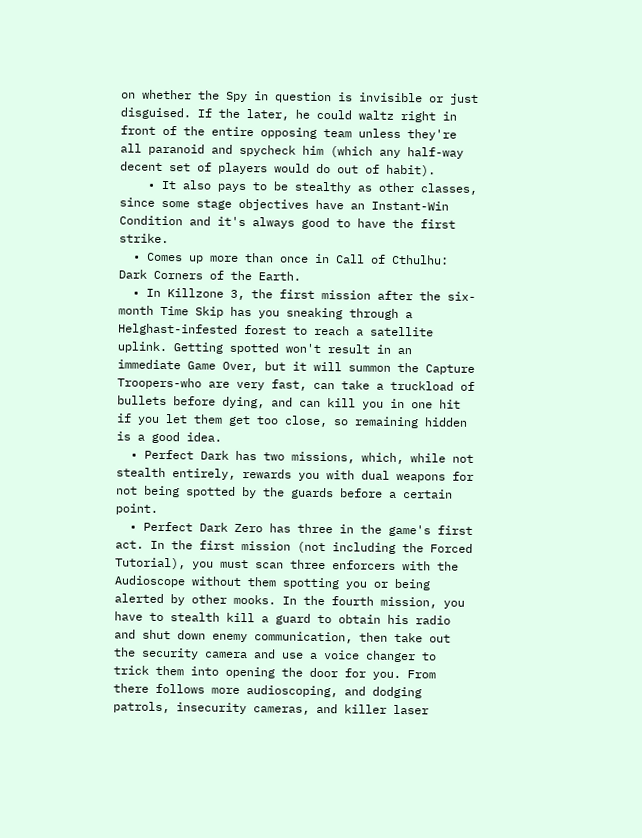on whether the Spy in question is invisible or just disguised. If the later, he could waltz right in front of the entire opposing team unless they're all paranoid and spycheck him (which any half-way decent set of players would do out of habit).
    • It also pays to be stealthy as other classes, since some stage objectives have an Instant-Win Condition and it's always good to have the first strike.
  • Comes up more than once in Call of Cthulhu: Dark Corners of the Earth.
  • In Killzone 3, the first mission after the six-month Time Skip has you sneaking through a Helghast-infested forest to reach a satellite uplink. Getting spotted won't result in an immediate Game Over, but it will summon the Capture Troopers-who are very fast, can take a truckload of bullets before dying, and can kill you in one hit if you let them get too close, so remaining hidden is a good idea.
  • Perfect Dark has two missions, which, while not stealth entirely, rewards you with dual weapons for not being spotted by the guards before a certain point.
  • Perfect Dark Zero has three in the game's first act. In the first mission (not including the Forced Tutorial), you must scan three enforcers with the Audioscope without them spotting you or being alerted by other mooks. In the fourth mission, you have to stealth kill a guard to obtain his radio and shut down enemy communication, then take out the security camera and use a voice changer to trick them into opening the door for you. From there follows more audioscoping, and dodging patrols, insecurity cameras, and killer laser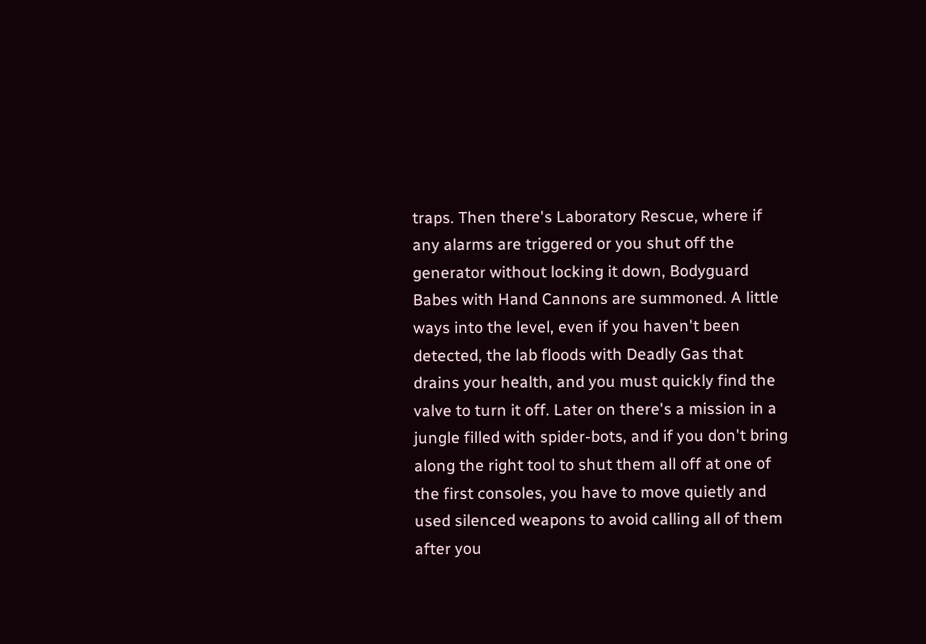traps. Then there's Laboratory Rescue, where if any alarms are triggered or you shut off the generator without locking it down, Bodyguard Babes with Hand Cannons are summoned. A little ways into the level, even if you haven't been detected, the lab floods with Deadly Gas that drains your health, and you must quickly find the valve to turn it off. Later on there's a mission in a jungle filled with spider-bots, and if you don't bring along the right tool to shut them all off at one of the first consoles, you have to move quietly and used silenced weapons to avoid calling all of them after you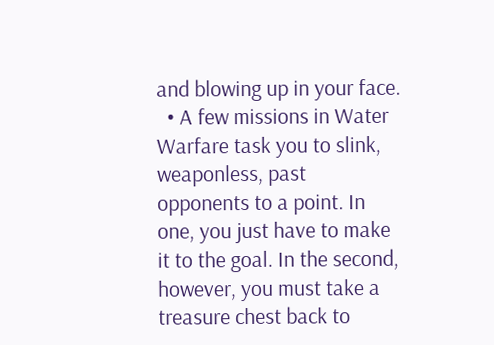and blowing up in your face.
  • A few missions in Water Warfare task you to slink, weaponless, past opponents to a point. In one, you just have to make it to the goal. In the second, however, you must take a treasure chest back to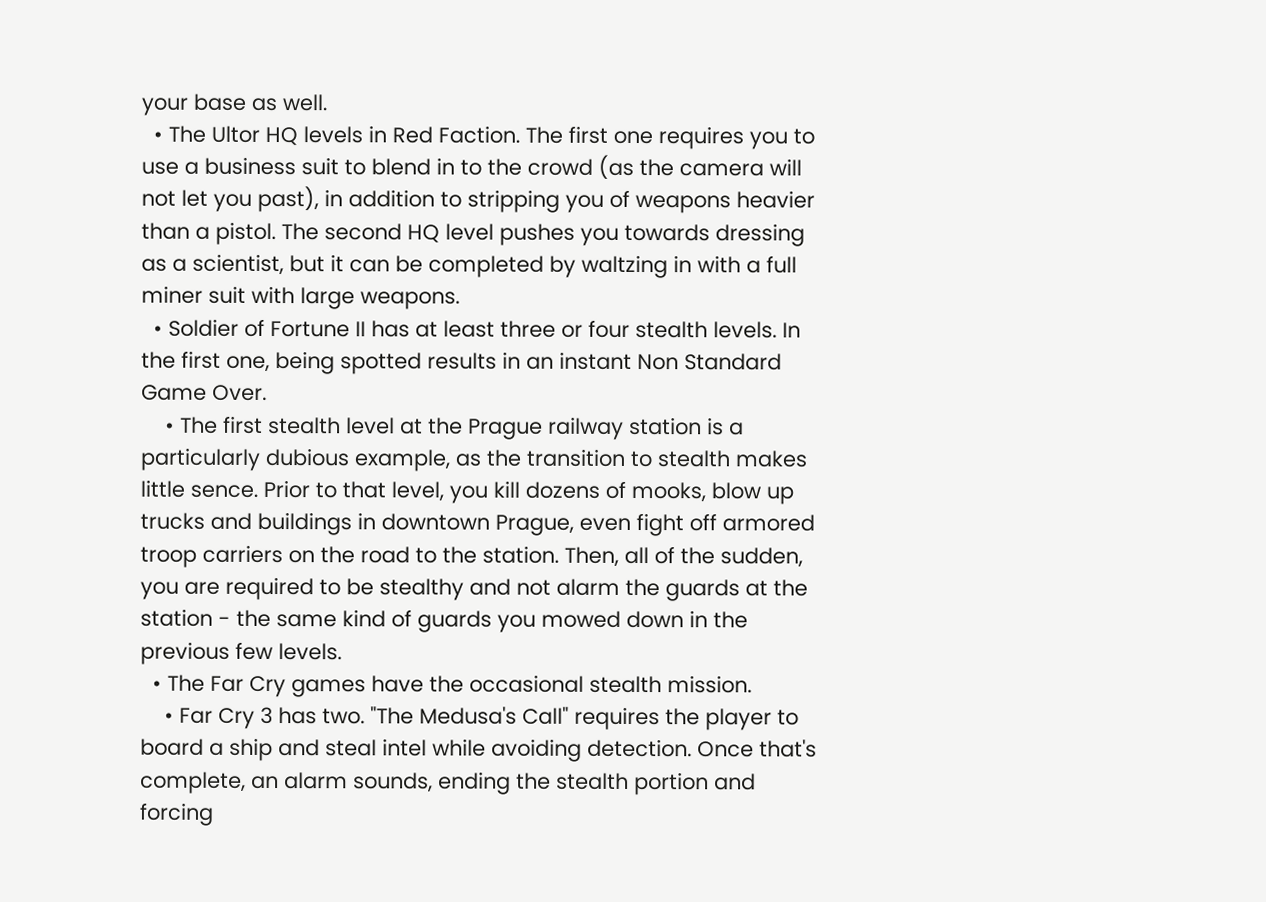your base as well.
  • The Ultor HQ levels in Red Faction. The first one requires you to use a business suit to blend in to the crowd (as the camera will not let you past), in addition to stripping you of weapons heavier than a pistol. The second HQ level pushes you towards dressing as a scientist, but it can be completed by waltzing in with a full miner suit with large weapons.
  • Soldier of Fortune II has at least three or four stealth levels. In the first one, being spotted results in an instant Non Standard Game Over.
    • The first stealth level at the Prague railway station is a particularly dubious example, as the transition to stealth makes little sence. Prior to that level, you kill dozens of mooks, blow up trucks and buildings in downtown Prague, even fight off armored troop carriers on the road to the station. Then, all of the sudden, you are required to be stealthy and not alarm the guards at the station - the same kind of guards you mowed down in the previous few levels.
  • The Far Cry games have the occasional stealth mission.
    • Far Cry 3 has two. "The Medusa's Call" requires the player to board a ship and steal intel while avoiding detection. Once that's complete, an alarm sounds, ending the stealth portion and forcing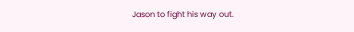Jason to fight his way out.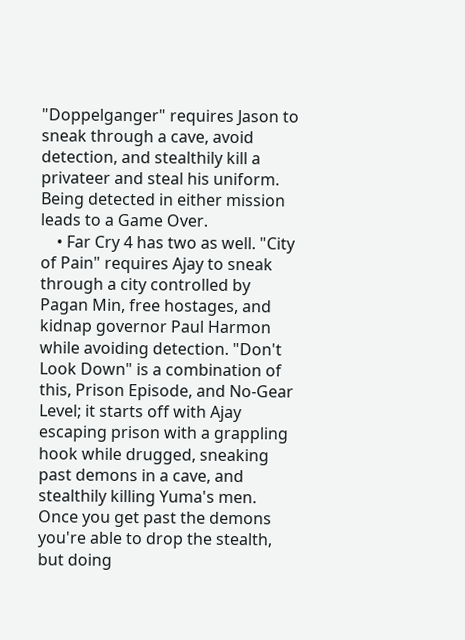"Doppelganger" requires Jason to sneak through a cave, avoid detection, and stealthily kill a privateer and steal his uniform. Being detected in either mission leads to a Game Over.
    • Far Cry 4 has two as well. "City of Pain" requires Ajay to sneak through a city controlled by Pagan Min, free hostages, and kidnap governor Paul Harmon while avoiding detection. "Don't Look Down" is a combination of this, Prison Episode, and No-Gear Level; it starts off with Ajay escaping prison with a grappling hook while drugged, sneaking past demons in a cave, and stealthily killing Yuma's men. Once you get past the demons you're able to drop the stealth, but doing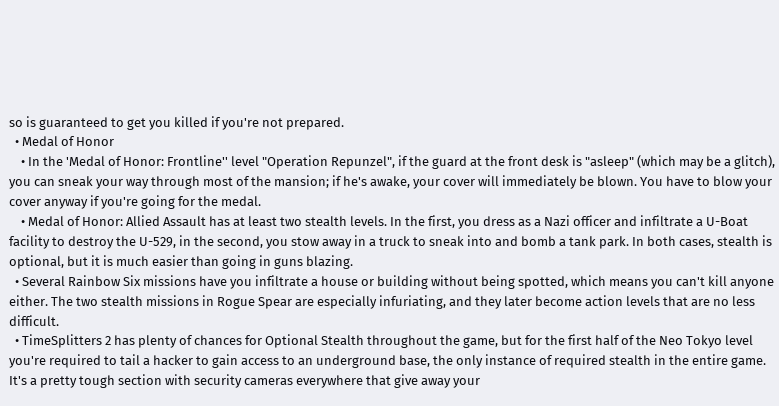so is guaranteed to get you killed if you're not prepared.
  • Medal of Honor
    • In the 'Medal of Honor: Frontline'' level "Operation Repunzel", if the guard at the front desk is "asleep" (which may be a glitch), you can sneak your way through most of the mansion; if he's awake, your cover will immediately be blown. You have to blow your cover anyway if you're going for the medal.
    • Medal of Honor: Allied Assault has at least two stealth levels. In the first, you dress as a Nazi officer and infiltrate a U-Boat facility to destroy the U-529, in the second, you stow away in a truck to sneak into and bomb a tank park. In both cases, stealth is optional, but it is much easier than going in guns blazing.
  • Several Rainbow Six missions have you infiltrate a house or building without being spotted, which means you can't kill anyone either. The two stealth missions in Rogue Spear are especially infuriating, and they later become action levels that are no less difficult.
  • TimeSplitters 2 has plenty of chances for Optional Stealth throughout the game, but for the first half of the Neo Tokyo level you're required to tail a hacker to gain access to an underground base, the only instance of required stealth in the entire game. It's a pretty tough section with security cameras everywhere that give away your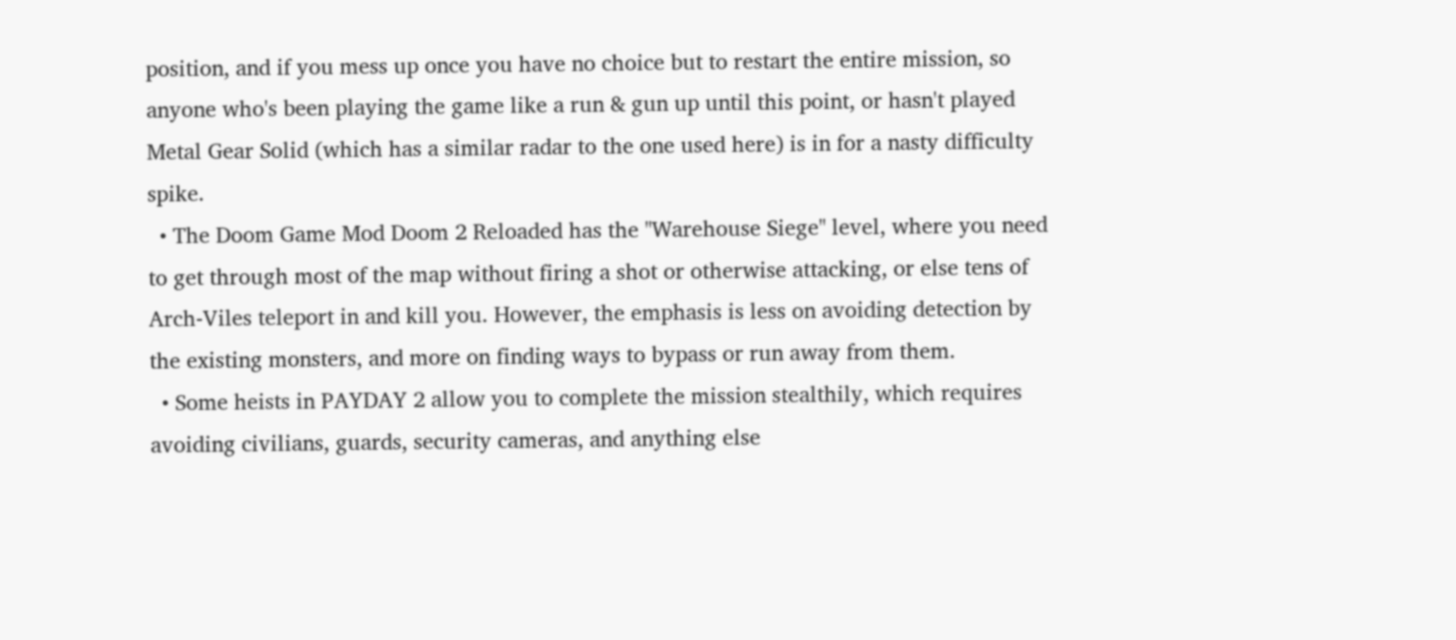position, and if you mess up once you have no choice but to restart the entire mission, so anyone who's been playing the game like a run & gun up until this point, or hasn't played Metal Gear Solid (which has a similar radar to the one used here) is in for a nasty difficulty spike.
  • The Doom Game Mod Doom 2 Reloaded has the "Warehouse Siege" level, where you need to get through most of the map without firing a shot or otherwise attacking, or else tens of Arch-Viles teleport in and kill you. However, the emphasis is less on avoiding detection by the existing monsters, and more on finding ways to bypass or run away from them.
  • Some heists in PAYDAY 2 allow you to complete the mission stealthily, which requires avoiding civilians, guards, security cameras, and anything else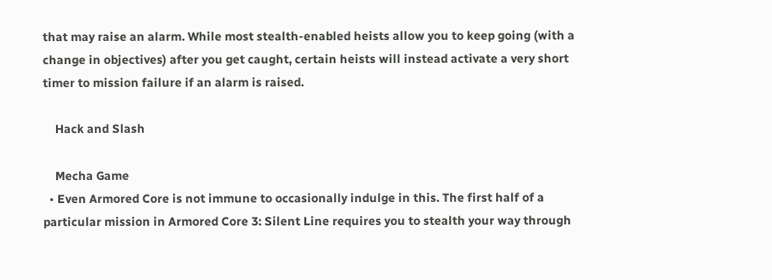that may raise an alarm. While most stealth-enabled heists allow you to keep going (with a change in objectives) after you get caught, certain heists will instead activate a very short timer to mission failure if an alarm is raised.

    Hack and Slash

    Mecha Game
  • Even Armored Core is not immune to occasionally indulge in this. The first half of a particular mission in Armored Core 3: Silent Line requires you to stealth your way through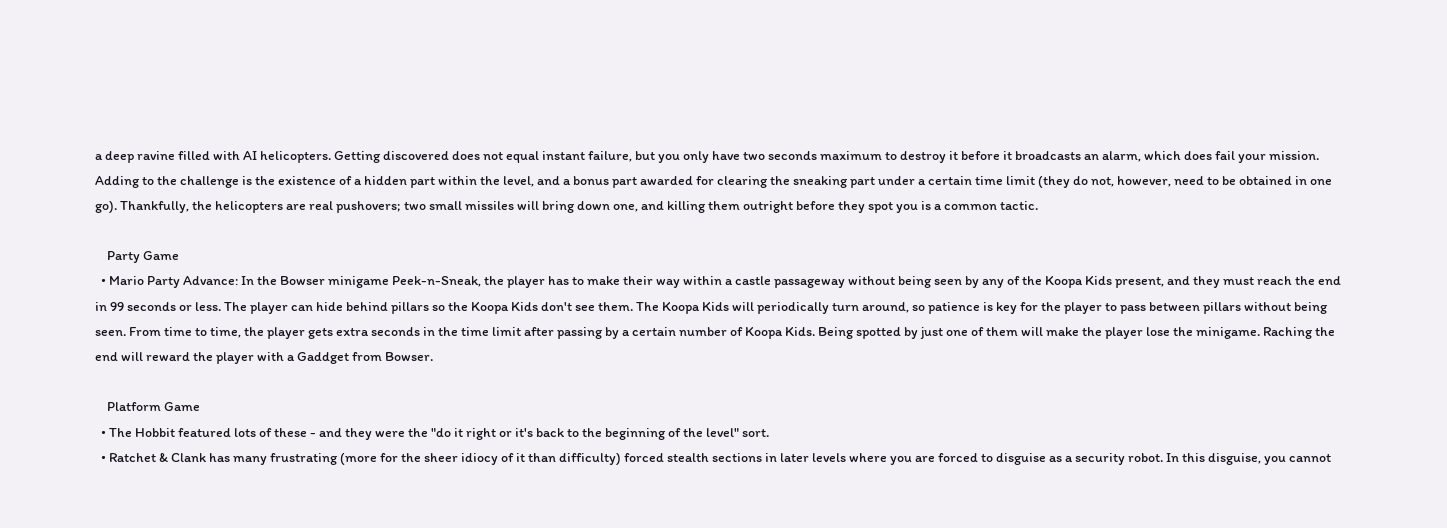a deep ravine filled with AI helicopters. Getting discovered does not equal instant failure, but you only have two seconds maximum to destroy it before it broadcasts an alarm, which does fail your mission. Adding to the challenge is the existence of a hidden part within the level, and a bonus part awarded for clearing the sneaking part under a certain time limit (they do not, however, need to be obtained in one go). Thankfully, the helicopters are real pushovers; two small missiles will bring down one, and killing them outright before they spot you is a common tactic.

    Party Game
  • Mario Party Advance: In the Bowser minigame Peek-n-Sneak, the player has to make their way within a castle passageway without being seen by any of the Koopa Kids present, and they must reach the end in 99 seconds or less. The player can hide behind pillars so the Koopa Kids don't see them. The Koopa Kids will periodically turn around, so patience is key for the player to pass between pillars without being seen. From time to time, the player gets extra seconds in the time limit after passing by a certain number of Koopa Kids. Being spotted by just one of them will make the player lose the minigame. Raching the end will reward the player with a Gaddget from Bowser.

    Platform Game
  • The Hobbit featured lots of these - and they were the "do it right or it's back to the beginning of the level" sort.
  • Ratchet & Clank has many frustrating (more for the sheer idiocy of it than difficulty) forced stealth sections in later levels where you are forced to disguise as a security robot. In this disguise, you cannot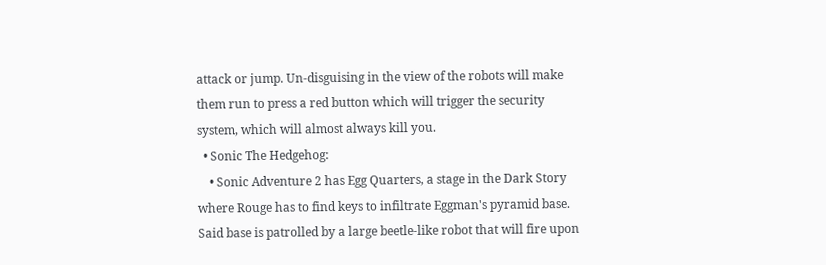attack or jump. Un-disguising in the view of the robots will make them run to press a red button which will trigger the security system, which will almost always kill you.
  • Sonic The Hedgehog:
    • Sonic Adventure 2 has Egg Quarters, a stage in the Dark Story where Rouge has to find keys to infiltrate Eggman's pyramid base. Said base is patrolled by a large beetle-like robot that will fire upon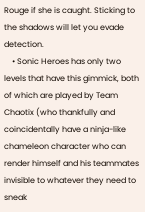Rouge if she is caught. Sticking to the shadows will let you evade detection.
    • Sonic Heroes has only two levels that have this gimmick, both of which are played by Team Chaotix (who thankfully and coincidentally have a ninja-like chameleon character who can render himself and his teammates invisible to whatever they need to sneak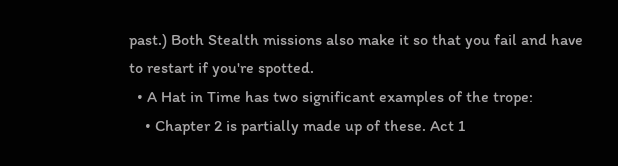past.) Both Stealth missions also make it so that you fail and have to restart if you're spotted.
  • A Hat in Time has two significant examples of the trope:
    • Chapter 2 is partially made up of these. Act 1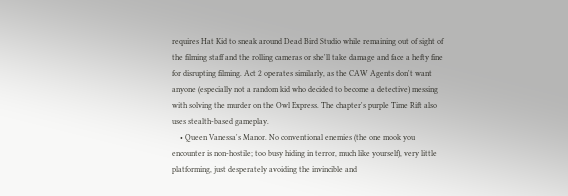requires Hat Kid to sneak around Dead Bird Studio while remaining out of sight of the filming staff and the rolling cameras or she'll take damage and face a hefty fine for disrupting filming. Act 2 operates similarly, as the CAW Agents don't want anyone (especially not a random kid who decided to become a detective) messing with solving the murder on the Owl Express. The chapter's purple Time Rift also uses stealth-based gameplay.
    • Queen Vanessa's Manor. No conventional enemies (the one mook you encounter is non-hostile; too busy hiding in terror, much like yourself), very little platforming, just desperately avoiding the invincible and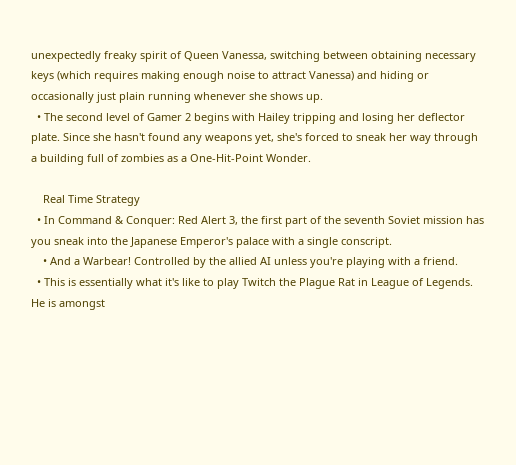unexpectedly freaky spirit of Queen Vanessa, switching between obtaining necessary keys (which requires making enough noise to attract Vanessa) and hiding or occasionally just plain running whenever she shows up.
  • The second level of Gamer 2 begins with Hailey tripping and losing her deflector plate. Since she hasn't found any weapons yet, she's forced to sneak her way through a building full of zombies as a One-Hit-Point Wonder.

    Real Time Strategy
  • In Command & Conquer: Red Alert 3, the first part of the seventh Soviet mission has you sneak into the Japanese Emperor's palace with a single conscript.
    • And a Warbear! Controlled by the allied AI unless you're playing with a friend.
  • This is essentially what it's like to play Twitch the Plague Rat in League of Legends. He is amongst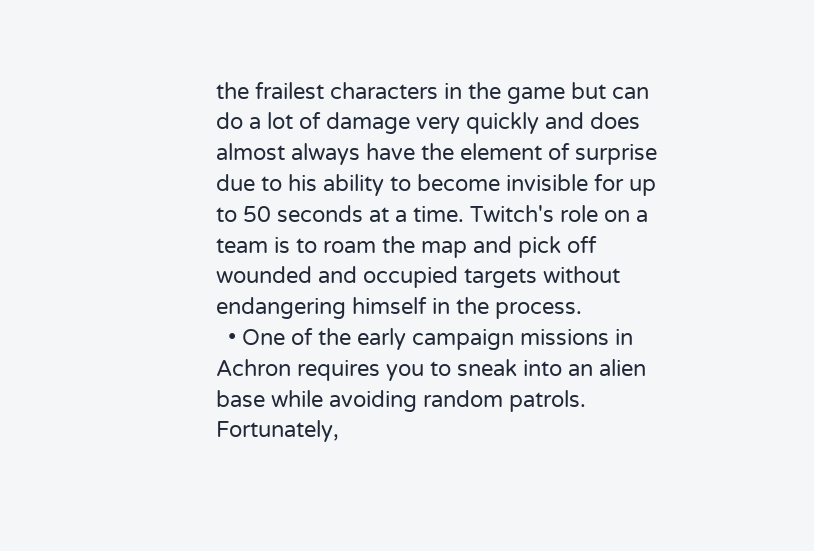the frailest characters in the game but can do a lot of damage very quickly and does almost always have the element of surprise due to his ability to become invisible for up to 50 seconds at a time. Twitch's role on a team is to roam the map and pick off wounded and occupied targets without endangering himself in the process.
  • One of the early campaign missions in Achron requires you to sneak into an alien base while avoiding random patrols. Fortunately,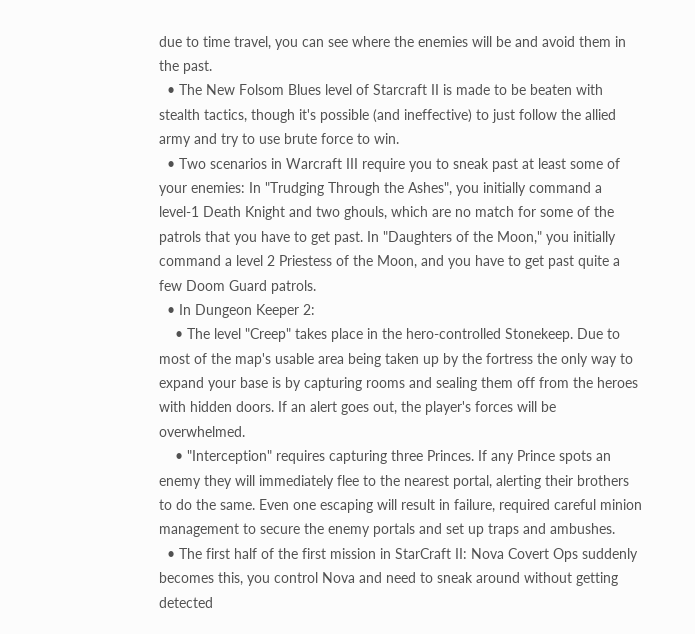due to time travel, you can see where the enemies will be and avoid them in the past.
  • The New Folsom Blues level of Starcraft II is made to be beaten with stealth tactics, though it's possible (and ineffective) to just follow the allied army and try to use brute force to win.
  • Two scenarios in Warcraft III require you to sneak past at least some of your enemies: In "Trudging Through the Ashes", you initially command a level-1 Death Knight and two ghouls, which are no match for some of the patrols that you have to get past. In "Daughters of the Moon," you initially command a level 2 Priestess of the Moon, and you have to get past quite a few Doom Guard patrols.
  • In Dungeon Keeper 2:
    • The level "Creep" takes place in the hero-controlled Stonekeep. Due to most of the map's usable area being taken up by the fortress the only way to expand your base is by capturing rooms and sealing them off from the heroes with hidden doors. If an alert goes out, the player's forces will be overwhelmed.
    • "Interception" requires capturing three Princes. If any Prince spots an enemy they will immediately flee to the nearest portal, alerting their brothers to do the same. Even one escaping will result in failure, required careful minion management to secure the enemy portals and set up traps and ambushes.
  • The first half of the first mission in StarCraft II: Nova Covert Ops suddenly becomes this, you control Nova and need to sneak around without getting detected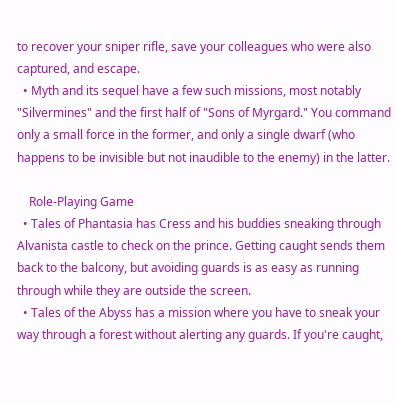to recover your sniper rifle, save your colleagues who were also captured, and escape.
  • Myth and its sequel have a few such missions, most notably "Silvermines" and the first half of "Sons of Myrgard." You command only a small force in the former, and only a single dwarf (who happens to be invisible but not inaudible to the enemy) in the latter.

    Role-Playing Game
  • Tales of Phantasia has Cress and his buddies sneaking through Alvanista castle to check on the prince. Getting caught sends them back to the balcony, but avoiding guards is as easy as running through while they are outside the screen.
  • Tales of the Abyss has a mission where you have to sneak your way through a forest without alerting any guards. If you're caught,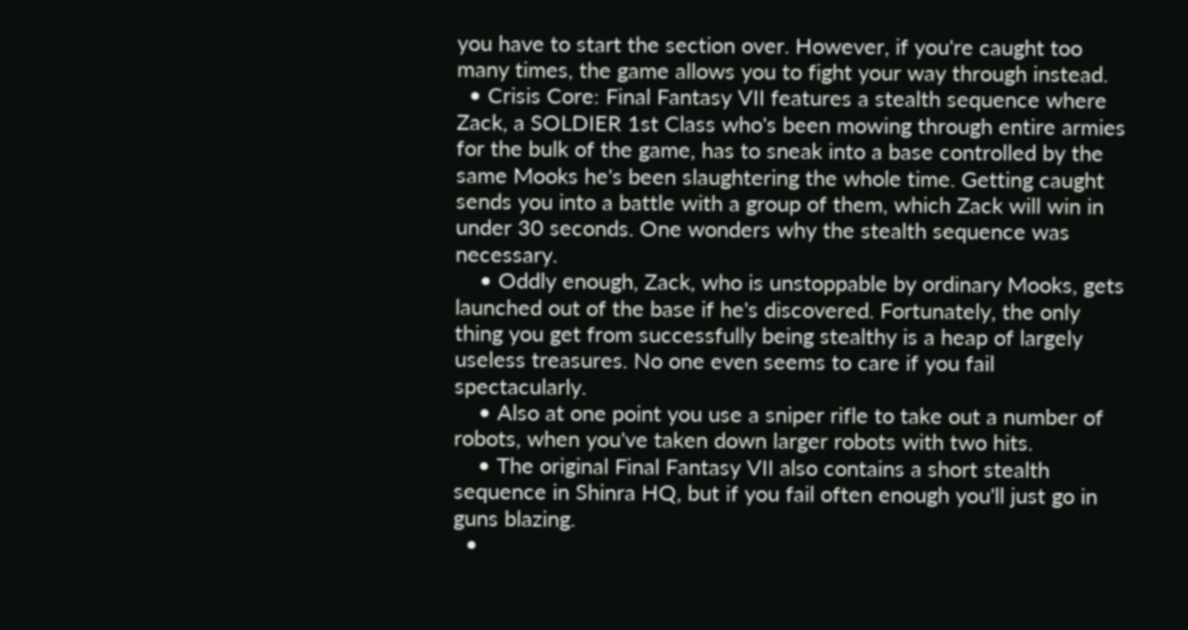you have to start the section over. However, if you're caught too many times, the game allows you to fight your way through instead.
  • Crisis Core: Final Fantasy VII features a stealth sequence where Zack, a SOLDIER 1st Class who's been mowing through entire armies for the bulk of the game, has to sneak into a base controlled by the same Mooks he's been slaughtering the whole time. Getting caught sends you into a battle with a group of them, which Zack will win in under 30 seconds. One wonders why the stealth sequence was necessary.
    • Oddly enough, Zack, who is unstoppable by ordinary Mooks, gets launched out of the base if he's discovered. Fortunately, the only thing you get from successfully being stealthy is a heap of largely useless treasures. No one even seems to care if you fail spectacularly.
    • Also at one point you use a sniper rifle to take out a number of robots, when you've taken down larger robots with two hits.
    • The original Final Fantasy VII also contains a short stealth sequence in Shinra HQ, but if you fail often enough you'll just go in guns blazing.
  •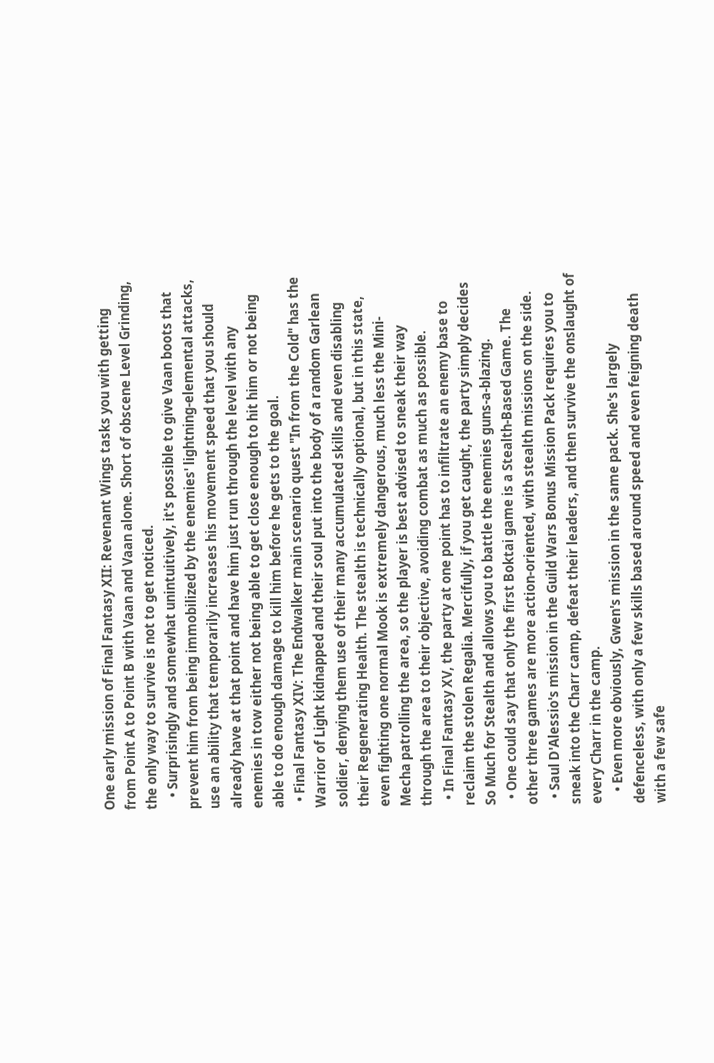One early mission of Final Fantasy XII: Revenant Wings tasks you with getting from Point A to Point B with Vaan and Vaan alone. Short of obscene Level Grinding, the only way to survive is not to get noticed.
    • Surprisingly and somewhat unintuitively, it's possible to give Vaan boots that prevent him from being immobilized by the enemies' lightning-elemental attacks, use an ability that temporarily increases his movement speed that you should already have at that point and have him just run through the level with any enemies in tow either not being able to get close enough to hit him or not being able to do enough damage to kill him before he gets to the goal.
  • Final Fantasy XIV: The Endwalker main scenario quest "In from the Cold" has the Warrior of Light kidnapped and their soul put into the body of a random Garlean soldier, denying them use of their many accumulated skills and even disabling their Regenerating Health. The stealth is technically optional, but in this state, even fighting one normal Mook is extremely dangerous, much less the Mini-Mecha patrolling the area, so the player is best advised to sneak their way through the area to their objective, avoiding combat as much as possible.
  • In Final Fantasy XV, the party at one point has to infiltrate an enemy base to reclaim the stolen Regalia. Mercifully, if you get caught, the party simply decides So Much for Stealth and allows you to battle the enemies guns-a-blazing.
  • One could say that only the first Boktai game is a Stealth-Based Game. The other three games are more action-oriented, with stealth missions on the side.
  • Saul D'Alessio's mission in the Guild Wars Bonus Mission Pack requires you to sneak into the Charr camp, defeat their leaders, and then survive the onslaught of every Charr in the camp.
    • Even more obviously, Gwen's mission in the same pack. She's largely defenceless, with only a few skills based around speed and even feigning death with a few safe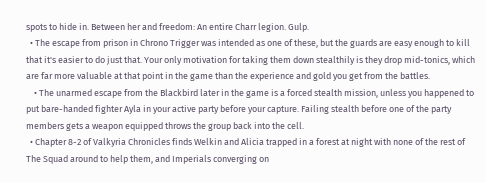spots to hide in. Between her and freedom: An entire Charr legion. Gulp.
  • The escape from prison in Chrono Trigger was intended as one of these, but the guards are easy enough to kill that it's easier to do just that. Your only motivation for taking them down stealthily is they drop mid-tonics, which are far more valuable at that point in the game than the experience and gold you get from the battles.
    • The unarmed escape from the Blackbird later in the game is a forced stealth mission, unless you happened to put bare-handed fighter Ayla in your active party before your capture. Failing stealth before one of the party members gets a weapon equipped throws the group back into the cell.
  • Chapter 8-2 of Valkyria Chronicles finds Welkin and Alicia trapped in a forest at night with none of the rest of The Squad around to help them, and Imperials converging on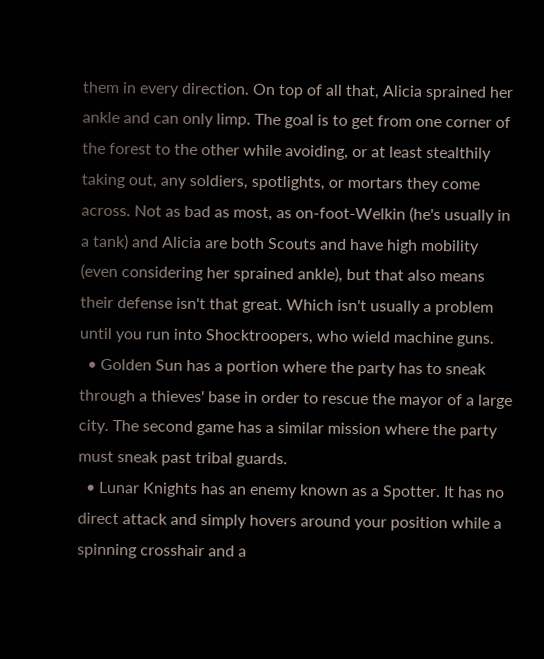them in every direction. On top of all that, Alicia sprained her ankle and can only limp. The goal is to get from one corner of the forest to the other while avoiding, or at least stealthily taking out, any soldiers, spotlights, or mortars they come across. Not as bad as most, as on-foot-Welkin (he's usually in a tank) and Alicia are both Scouts and have high mobility (even considering her sprained ankle), but that also means their defense isn't that great. Which isn't usually a problem until you run into Shocktroopers, who wield machine guns.
  • Golden Sun has a portion where the party has to sneak through a thieves' base in order to rescue the mayor of a large city. The second game has a similar mission where the party must sneak past tribal guards.
  • Lunar Knights has an enemy known as a Spotter. It has no direct attack and simply hovers around your position while a spinning crosshair and a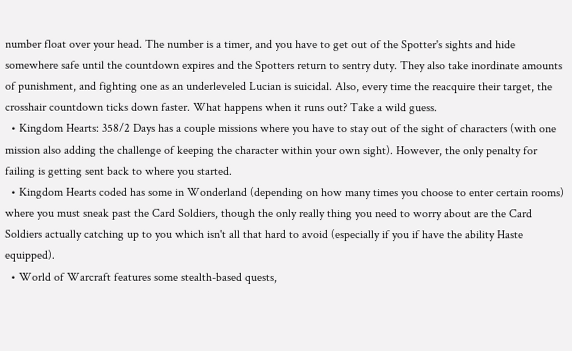number float over your head. The number is a timer, and you have to get out of the Spotter's sights and hide somewhere safe until the countdown expires and the Spotters return to sentry duty. They also take inordinate amounts of punishment, and fighting one as an underleveled Lucian is suicidal. Also, every time the reacquire their target, the crosshair countdown ticks down faster. What happens when it runs out? Take a wild guess.
  • Kingdom Hearts: 358/2 Days has a couple missions where you have to stay out of the sight of characters (with one mission also adding the challenge of keeping the character within your own sight). However, the only penalty for failing is getting sent back to where you started.
  • Kingdom Hearts coded has some in Wonderland (depending on how many times you choose to enter certain rooms) where you must sneak past the Card Soldiers, though the only really thing you need to worry about are the Card Soldiers actually catching up to you which isn't all that hard to avoid (especially if you if have the ability Haste equipped).
  • World of Warcraft features some stealth-based quests,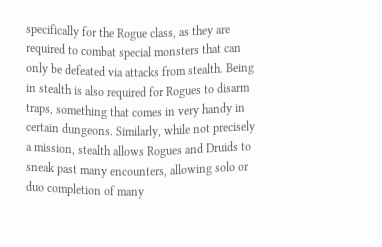specifically for the Rogue class, as they are required to combat special monsters that can only be defeated via attacks from stealth. Being in stealth is also required for Rogues to disarm traps, something that comes in very handy in certain dungeons. Similarly, while not precisely a mission, stealth allows Rogues and Druids to sneak past many encounters, allowing solo or duo completion of many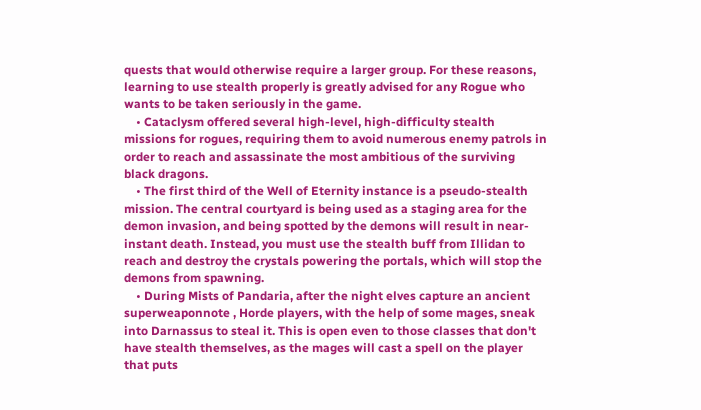quests that would otherwise require a larger group. For these reasons, learning to use stealth properly is greatly advised for any Rogue who wants to be taken seriously in the game.
    • Cataclysm offered several high-level, high-difficulty stealth missions for rogues, requiring them to avoid numerous enemy patrols in order to reach and assassinate the most ambitious of the surviving black dragons.
    • The first third of the Well of Eternity instance is a pseudo-stealth mission. The central courtyard is being used as a staging area for the demon invasion, and being spotted by the demons will result in near-instant death. Instead, you must use the stealth buff from Illidan to reach and destroy the crystals powering the portals, which will stop the demons from spawning.
    • During Mists of Pandaria, after the night elves capture an ancient superweaponnote , Horde players, with the help of some mages, sneak into Darnassus to steal it. This is open even to those classes that don't have stealth themselves, as the mages will cast a spell on the player that puts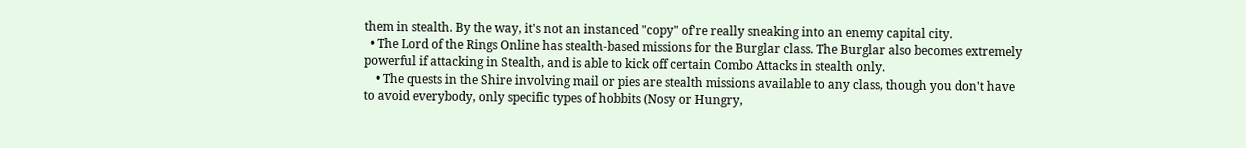them in stealth. By the way, it's not an instanced "copy" of're really sneaking into an enemy capital city.
  • The Lord of the Rings Online has stealth-based missions for the Burglar class. The Burglar also becomes extremely powerful if attacking in Stealth, and is able to kick off certain Combo Attacks in stealth only.
    • The quests in the Shire involving mail or pies are stealth missions available to any class, though you don't have to avoid everybody, only specific types of hobbits (Nosy or Hungry,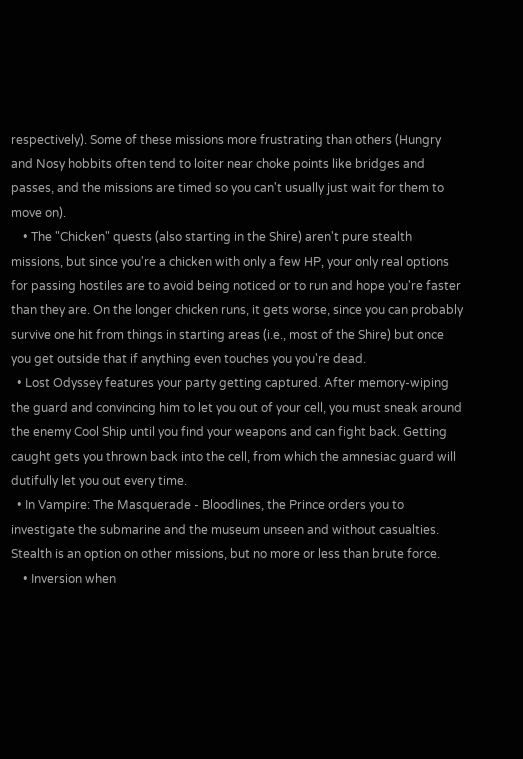respectively). Some of these missions more frustrating than others (Hungry and Nosy hobbits often tend to loiter near choke points like bridges and passes, and the missions are timed so you can't usually just wait for them to move on).
    • The "Chicken" quests (also starting in the Shire) aren't pure stealth missions, but since you're a chicken with only a few HP, your only real options for passing hostiles are to avoid being noticed or to run and hope you're faster than they are. On the longer chicken runs, it gets worse, since you can probably survive one hit from things in starting areas (i.e., most of the Shire) but once you get outside that if anything even touches you you're dead.
  • Lost Odyssey features your party getting captured. After memory-wiping the guard and convincing him to let you out of your cell, you must sneak around the enemy Cool Ship until you find your weapons and can fight back. Getting caught gets you thrown back into the cell, from which the amnesiac guard will dutifully let you out every time.
  • In Vampire: The Masquerade - Bloodlines, the Prince orders you to investigate the submarine and the museum unseen and without casualties. Stealth is an option on other missions, but no more or less than brute force.
    • Inversion when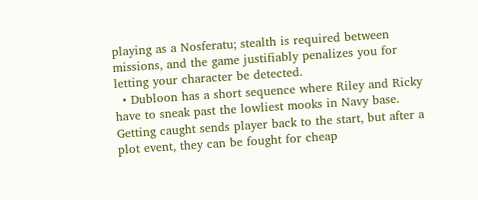playing as a Nosferatu; stealth is required between missions, and the game justifiably penalizes you for letting your character be detected.
  • Dubloon has a short sequence where Riley and Ricky have to sneak past the lowliest mooks in Navy base. Getting caught sends player back to the start, but after a plot event, they can be fought for cheap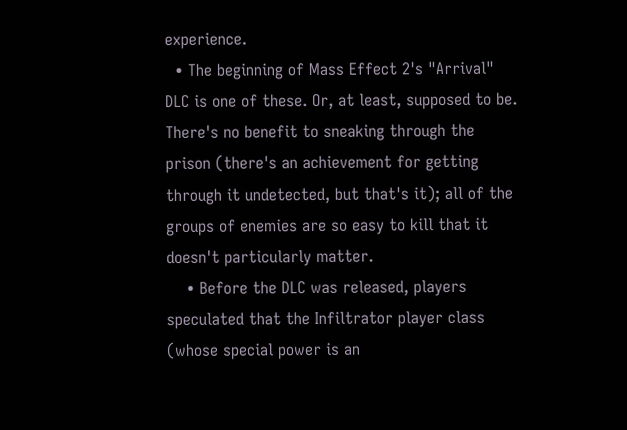experience.
  • The beginning of Mass Effect 2's "Arrival" DLC is one of these. Or, at least, supposed to be. There's no benefit to sneaking through the prison (there's an achievement for getting through it undetected, but that's it); all of the groups of enemies are so easy to kill that it doesn't particularly matter.
    • Before the DLC was released, players speculated that the Infiltrator player class (whose special power is an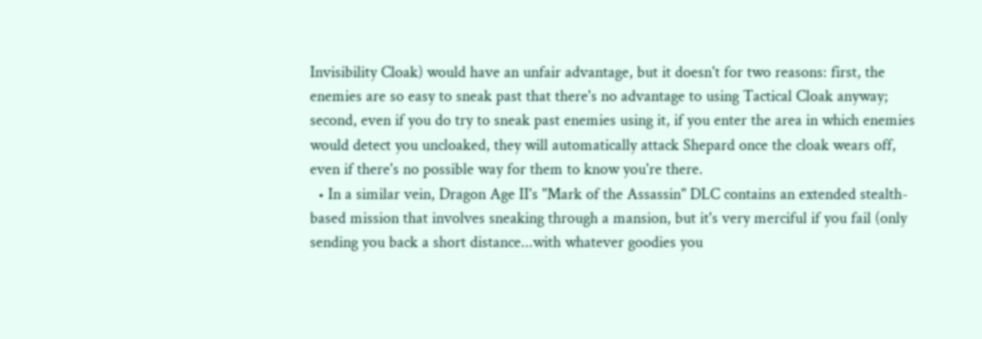Invisibility Cloak) would have an unfair advantage, but it doesn't for two reasons: first, the enemies are so easy to sneak past that there's no advantage to using Tactical Cloak anyway; second, even if you do try to sneak past enemies using it, if you enter the area in which enemies would detect you uncloaked, they will automatically attack Shepard once the cloak wears off, even if there's no possible way for them to know you're there.
  • In a similar vein, Dragon Age II's "Mark of the Assassin" DLC contains an extended stealth-based mission that involves sneaking through a mansion, but it's very merciful if you fail (only sending you back a short distance...with whatever goodies you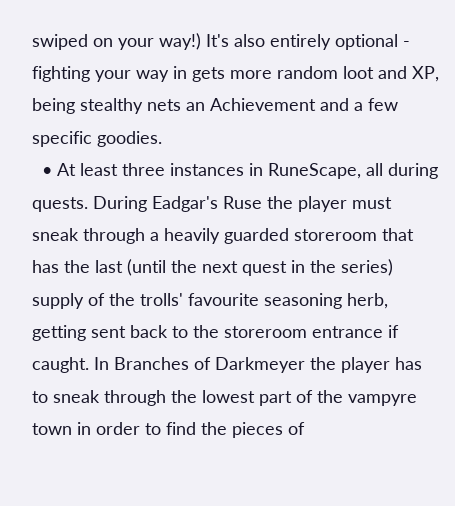swiped on your way!) It's also entirely optional - fighting your way in gets more random loot and XP, being stealthy nets an Achievement and a few specific goodies.
  • At least three instances in RuneScape, all during quests. During Eadgar's Ruse the player must sneak through a heavily guarded storeroom that has the last (until the next quest in the series) supply of the trolls' favourite seasoning herb, getting sent back to the storeroom entrance if caught. In Branches of Darkmeyer the player has to sneak through the lowest part of the vampyre town in order to find the pieces of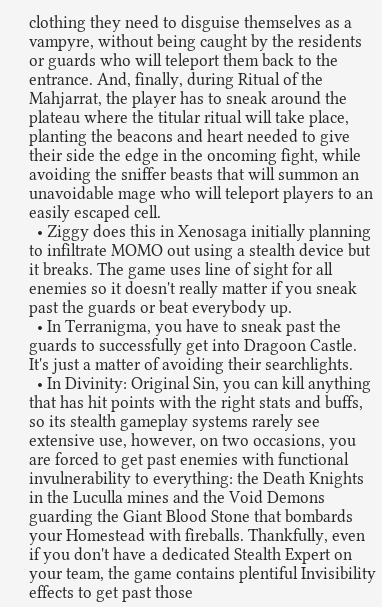clothing they need to disguise themselves as a vampyre, without being caught by the residents or guards who will teleport them back to the entrance. And, finally, during Ritual of the Mahjarrat, the player has to sneak around the plateau where the titular ritual will take place, planting the beacons and heart needed to give their side the edge in the oncoming fight, while avoiding the sniffer beasts that will summon an unavoidable mage who will teleport players to an easily escaped cell.
  • Ziggy does this in Xenosaga initially planning to infiltrate MOMO out using a stealth device but it breaks. The game uses line of sight for all enemies so it doesn't really matter if you sneak past the guards or beat everybody up.
  • In Terranigma, you have to sneak past the guards to successfully get into Dragoon Castle. It's just a matter of avoiding their searchlights.
  • In Divinity: Original Sin, you can kill anything that has hit points with the right stats and buffs, so its stealth gameplay systems rarely see extensive use, however, on two occasions, you are forced to get past enemies with functional invulnerability to everything: the Death Knights in the Luculla mines and the Void Demons guarding the Giant Blood Stone that bombards your Homestead with fireballs. Thankfully, even if you don't have a dedicated Stealth Expert on your team, the game contains plentiful Invisibility effects to get past those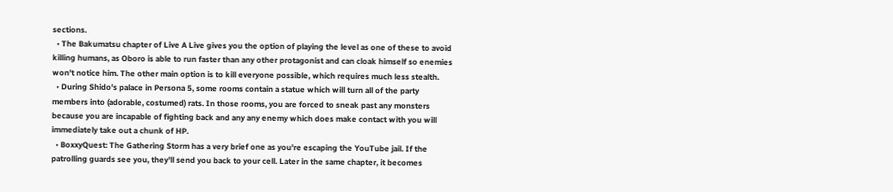sections.
  • The Bakumatsu chapter of Live A Live gives you the option of playing the level as one of these to avoid killing humans, as Oboro is able to run faster than any other protagonist and can cloak himself so enemies won't notice him. The other main option is to kill everyone possible, which requires much less stealth.
  • During Shido's palace in Persona 5, some rooms contain a statue which will turn all of the party members into (adorable, costumed) rats. In those rooms, you are forced to sneak past any monsters because you are incapable of fighting back and any any enemy which does make contact with you will immediately take out a chunk of HP.
  • BoxxyQuest: The Gathering Storm has a very brief one as you're escaping the YouTube jail. If the patrolling guards see you, they'll send you back to your cell. Later in the same chapter, it becomes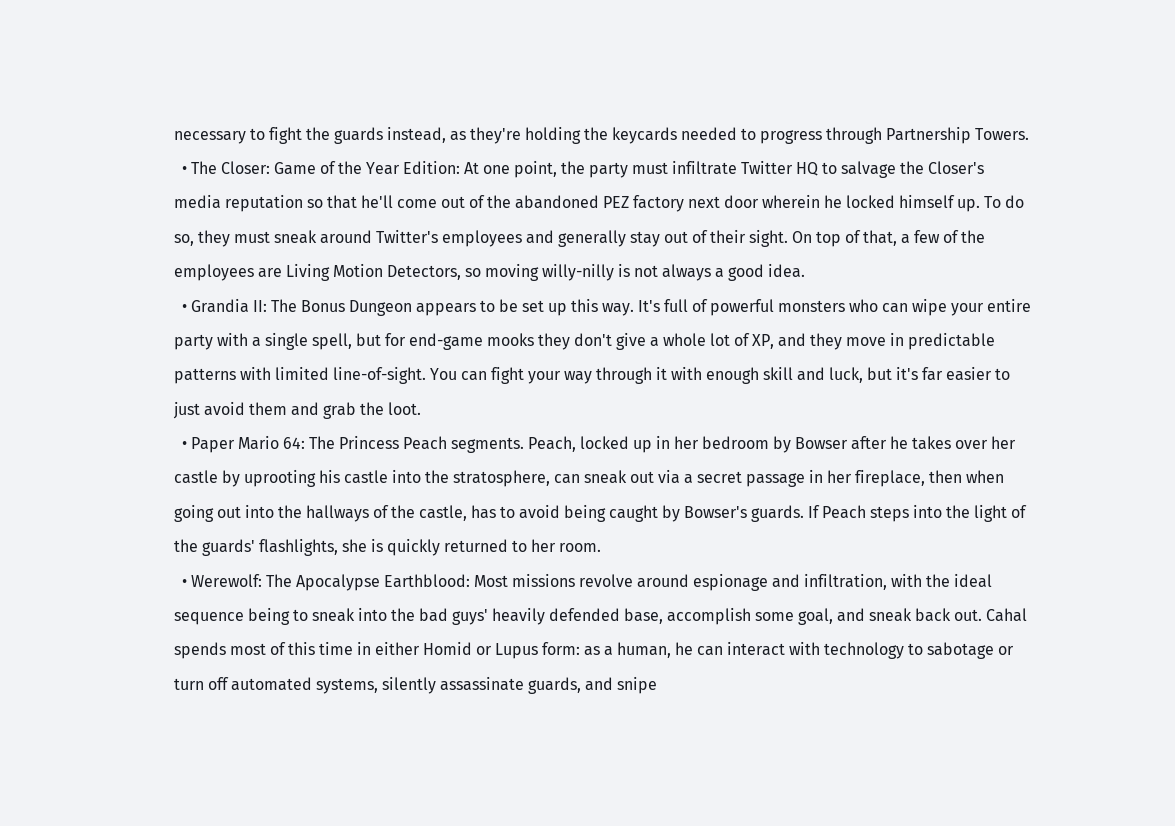necessary to fight the guards instead, as they're holding the keycards needed to progress through Partnership Towers.
  • The Closer: Game of the Year Edition: At one point, the party must infiltrate Twitter HQ to salvage the Closer's media reputation so that he'll come out of the abandoned PEZ factory next door wherein he locked himself up. To do so, they must sneak around Twitter's employees and generally stay out of their sight. On top of that, a few of the employees are Living Motion Detectors, so moving willy-nilly is not always a good idea.
  • Grandia II: The Bonus Dungeon appears to be set up this way. It's full of powerful monsters who can wipe your entire party with a single spell, but for end-game mooks they don't give a whole lot of XP, and they move in predictable patterns with limited line-of-sight. You can fight your way through it with enough skill and luck, but it's far easier to just avoid them and grab the loot.
  • Paper Mario 64: The Princess Peach segments. Peach, locked up in her bedroom by Bowser after he takes over her castle by uprooting his castle into the stratosphere, can sneak out via a secret passage in her fireplace, then when going out into the hallways of the castle, has to avoid being caught by Bowser's guards. If Peach steps into the light of the guards' flashlights, she is quickly returned to her room.
  • Werewolf: The Apocalypse Earthblood: Most missions revolve around espionage and infiltration, with the ideal sequence being to sneak into the bad guys' heavily defended base, accomplish some goal, and sneak back out. Cahal spends most of this time in either Homid or Lupus form: as a human, he can interact with technology to sabotage or turn off automated systems, silently assassinate guards, and snipe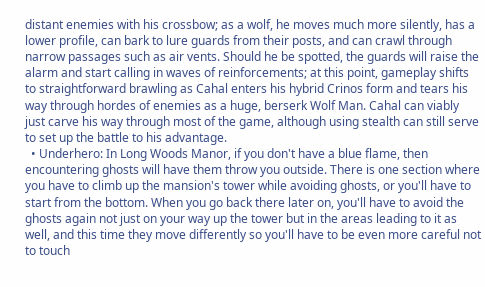distant enemies with his crossbow; as a wolf, he moves much more silently, has a lower profile, can bark to lure guards from their posts, and can crawl through narrow passages such as air vents. Should he be spotted, the guards will raise the alarm and start calling in waves of reinforcements; at this point, gameplay shifts to straightforward brawling as Cahal enters his hybrid Crinos form and tears his way through hordes of enemies as a huge, berserk Wolf Man. Cahal can viably just carve his way through most of the game, although using stealth can still serve to set up the battle to his advantage.
  • Underhero: In Long Woods Manor, if you don't have a blue flame, then encountering ghosts will have them throw you outside. There is one section where you have to climb up the mansion's tower while avoiding ghosts, or you'll have to start from the bottom. When you go back there later on, you'll have to avoid the ghosts again not just on your way up the tower but in the areas leading to it as well, and this time they move differently so you'll have to be even more careful not to touch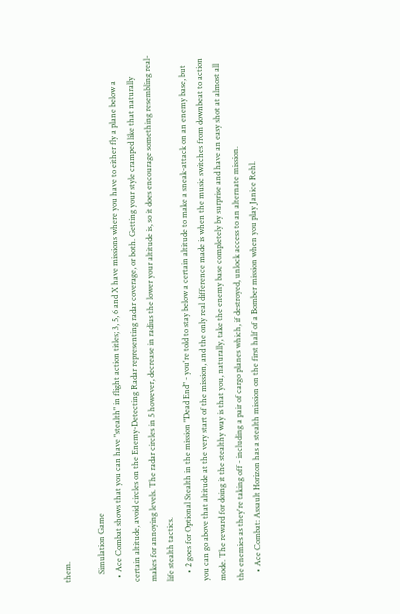them.

    Simulation Game
  • Ace Combat shows that you can have "stealth" in flight action titles; 3, 5, 6 and X have missions where you have to either fly a plane below a certain altitude, avoid circles on the Enemy-Detecting Radar representing radar coverage, or both. Getting your style cramped like that naturally makes for annoying levels. The radar circles in 5 however, decrease in radius the lower your altitude is, so it does encourage something resembling real-life stealth tactics.
    • 2 goes for Optional Stealth in the mission "Dead End" - you're told to stay below a certain altitude to make a sneak-attack on an enemy base, but you can go above that altitude at the very start of the mission, and the only real difference made is when the music switches from downbeat to action mode. The reward for doing it the stealthy way is that you, naturally, take the enemy base completely by surprise and have an easy shot at almost all the enemies as they're taking off - including a pair of cargo planes which, if destroyed, unlock access to an alternate mission.
    • Ace Combat: Assault Horizon has a stealth mission on the first half of a Bomber mission when you play Janice Rehl.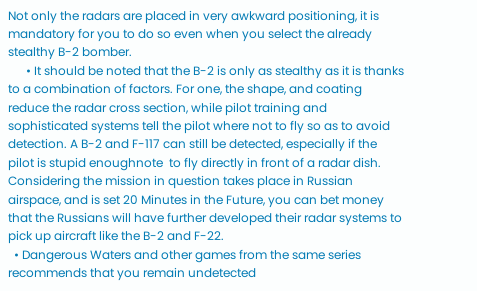Not only the radars are placed in very awkward positioning, it is mandatory for you to do so even when you select the already stealthy B-2 bomber.
      • It should be noted that the B-2 is only as stealthy as it is thanks to a combination of factors. For one, the shape, and coating reduce the radar cross section, while pilot training and sophisticated systems tell the pilot where not to fly so as to avoid detection. A B-2 and F-117 can still be detected, especially if the pilot is stupid enoughnote  to fly directly in front of a radar dish. Considering the mission in question takes place in Russian airspace, and is set 20 Minutes in the Future, you can bet money that the Russians will have further developed their radar systems to pick up aircraft like the B-2 and F-22.
  • Dangerous Waters and other games from the same series recommends that you remain undetected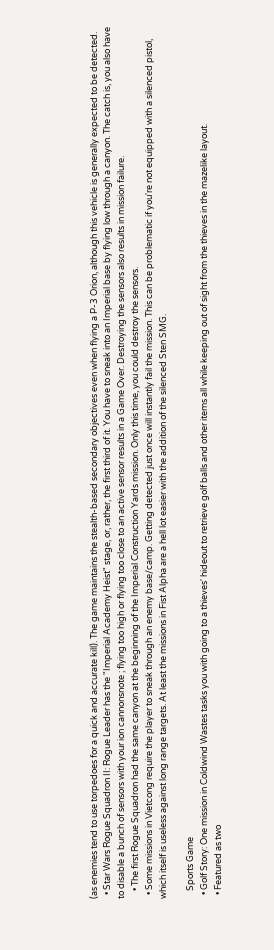(as enemies tend to use torpedoes for a quick and accurate kill). The game maintains the stealth-based secondary objectives even when flying a P-3 Orion, although this vehicle is generally expected to be detected.
  • Star Wars Rogue Squadron II: Rogue Leader has the "Imperial Academy Heist" stage, or, rather, the first third of it. You have to sneak into an Imperial base by flying low through a canyon. The catch is, you also have to disable a bunch of sensors with your ion cannonsnote ; flying too high or flying too close to an active sensor results in a Game Over. Destroying the sensors also results in mission failure.
    • The first Rogue Squadron had the same canyon at the beginning of the Imperial Construction Yards mission. Only this time, you could destroy the sensors.
  • Some missions in Vietcong require the player to sneak through an enemy base/camp. Getting detected just once will instantly fail the mission. This can be problematic if you're not equipped with a silenced pistol, which itself is useless against long range targets. At least the missions in Fist Alpha are a hell lot easier with the addition of the silenced Sten SMG.

    Sports Game
  • Golf Story: One mission in Coldwind Wastes tasks you with going to a thieves' hideout to retrieve golf balls and other items all while keeping out of sight from the thieves in the mazelike layout.
  • Featured as two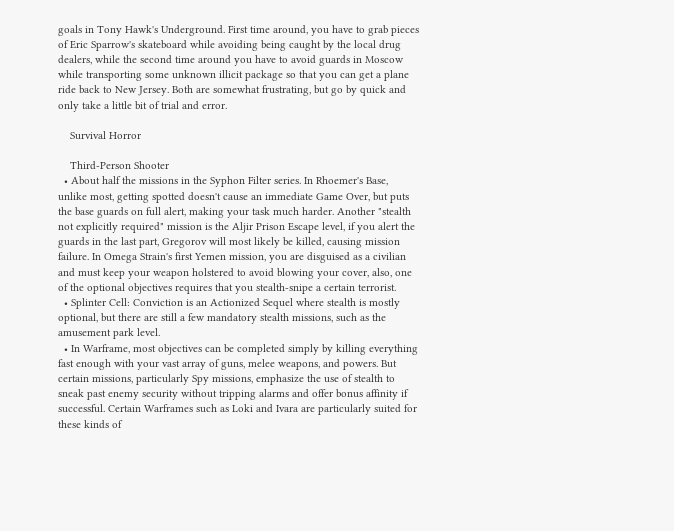goals in Tony Hawk's Underground. First time around, you have to grab pieces of Eric Sparrow's skateboard while avoiding being caught by the local drug dealers, while the second time around you have to avoid guards in Moscow while transporting some unknown illicit package so that you can get a plane ride back to New Jersey. Both are somewhat frustrating, but go by quick and only take a little bit of trial and error.

    Survival Horror

    Third-Person Shooter
  • About half the missions in the Syphon Filter series. In Rhoemer's Base, unlike most, getting spotted doesn't cause an immediate Game Over, but puts the base guards on full alert, making your task much harder. Another "stealth not explicitly required" mission is the Aljir Prison Escape level, if you alert the guards in the last part, Gregorov will most likely be killed, causing mission failure. In Omega Strain's first Yemen mission, you are disguised as a civilian and must keep your weapon holstered to avoid blowing your cover, also, one of the optional objectives requires that you stealth-snipe a certain terrorist.
  • Splinter Cell: Conviction is an Actionized Sequel where stealth is mostly optional, but there are still a few mandatory stealth missions, such as the amusement park level.
  • In Warframe, most objectives can be completed simply by killing everything fast enough with your vast array of guns, melee weapons, and powers. But certain missions, particularly Spy missions, emphasize the use of stealth to sneak past enemy security without tripping alarms and offer bonus affinity if successful. Certain Warframes such as Loki and Ivara are particularly suited for these kinds of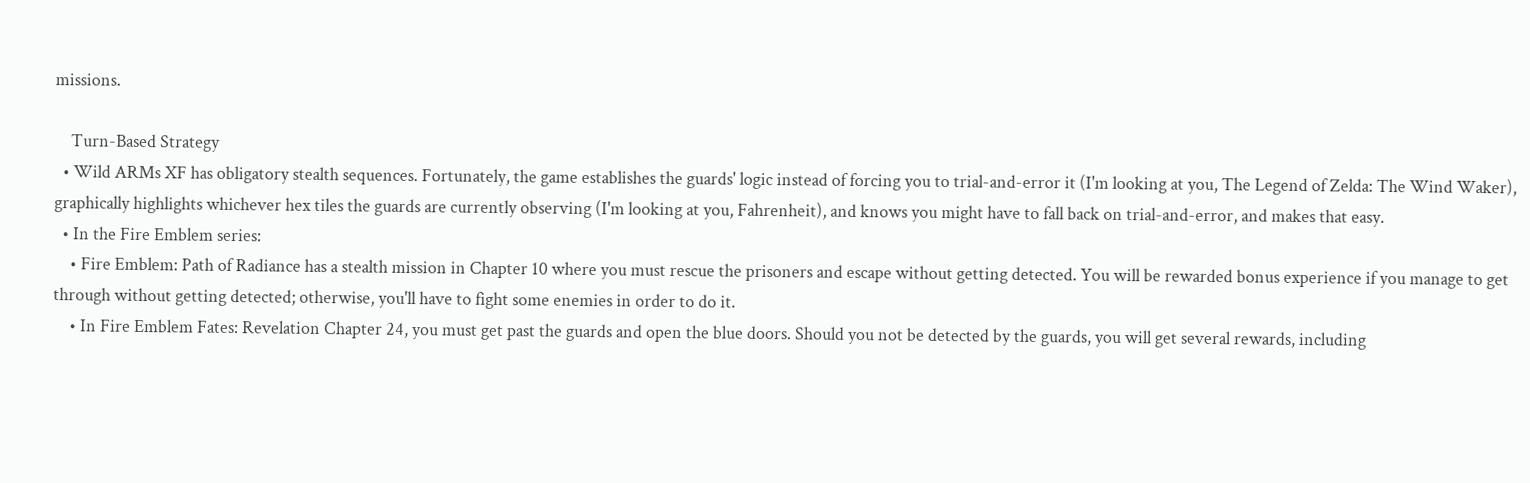missions.

    Turn-Based Strategy
  • Wild ARMs XF has obligatory stealth sequences. Fortunately, the game establishes the guards' logic instead of forcing you to trial-and-error it (I'm looking at you, The Legend of Zelda: The Wind Waker), graphically highlights whichever hex tiles the guards are currently observing (I'm looking at you, Fahrenheit), and knows you might have to fall back on trial-and-error, and makes that easy.
  • In the Fire Emblem series:
    • Fire Emblem: Path of Radiance has a stealth mission in Chapter 10 where you must rescue the prisoners and escape without getting detected. You will be rewarded bonus experience if you manage to get through without getting detected; otherwise, you'll have to fight some enemies in order to do it.
    • In Fire Emblem Fates: Revelation Chapter 24, you must get past the guards and open the blue doors. Should you not be detected by the guards, you will get several rewards, including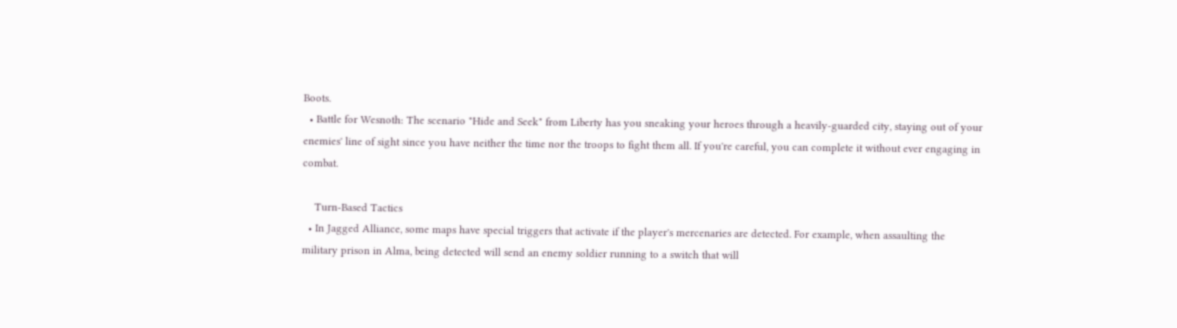Boots.
  • Battle for Wesnoth: The scenario "Hide and Seek" from Liberty has you sneaking your heroes through a heavily-guarded city, staying out of your enemies' line of sight since you have neither the time nor the troops to fight them all. If you're careful, you can complete it without ever engaging in combat.

    Turn-Based Tactics
  • In Jagged Alliance, some maps have special triggers that activate if the player's mercenaries are detected. For example, when assaulting the military prison in Alma, being detected will send an enemy soldier running to a switch that will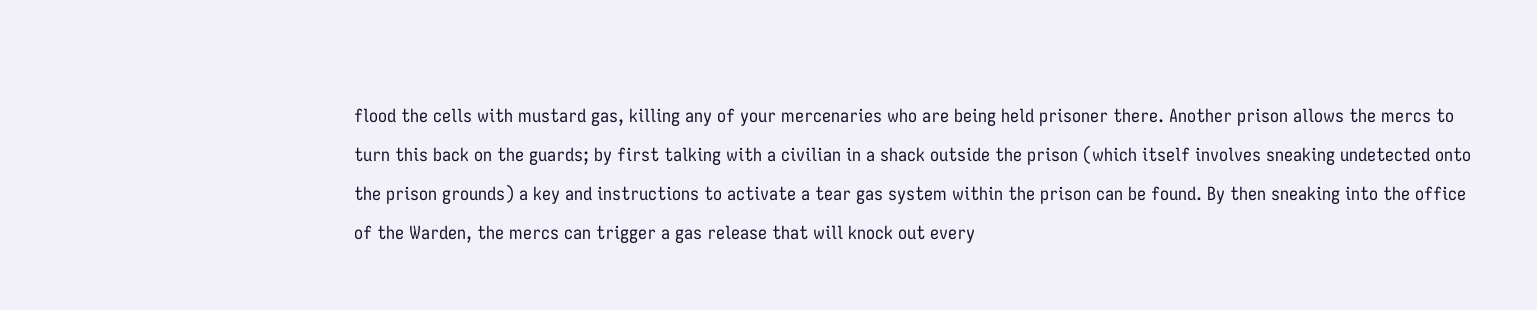flood the cells with mustard gas, killing any of your mercenaries who are being held prisoner there. Another prison allows the mercs to turn this back on the guards; by first talking with a civilian in a shack outside the prison (which itself involves sneaking undetected onto the prison grounds) a key and instructions to activate a tear gas system within the prison can be found. By then sneaking into the office of the Warden, the mercs can trigger a gas release that will knock out every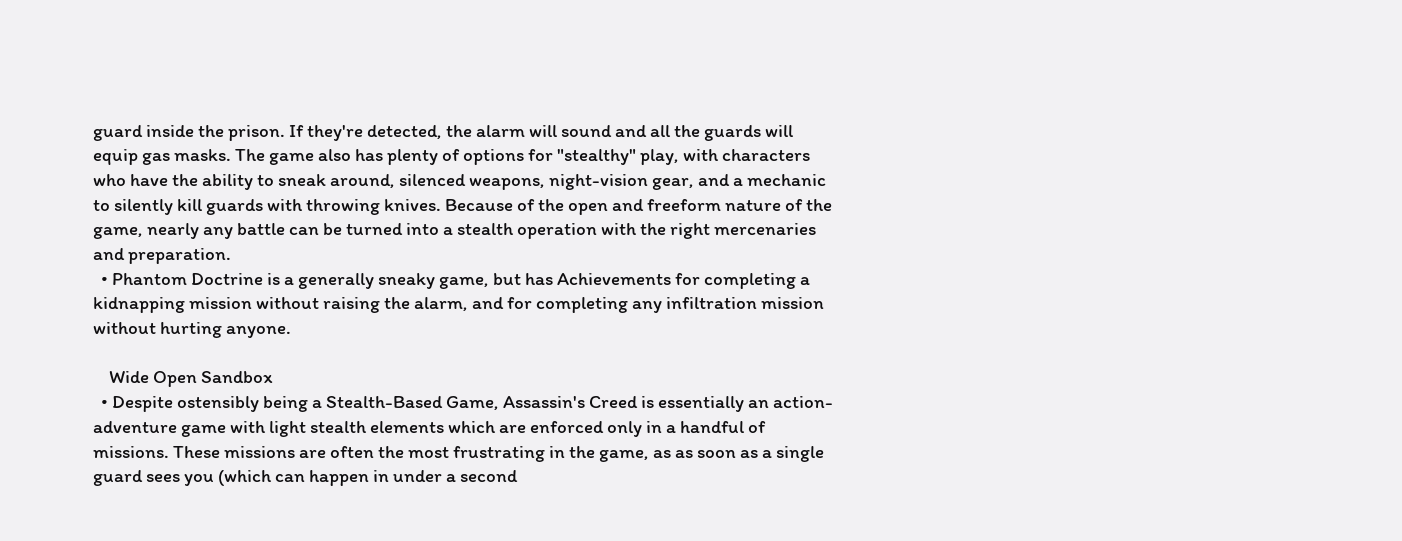guard inside the prison. If they're detected, the alarm will sound and all the guards will equip gas masks. The game also has plenty of options for "stealthy" play, with characters who have the ability to sneak around, silenced weapons, night-vision gear, and a mechanic to silently kill guards with throwing knives. Because of the open and freeform nature of the game, nearly any battle can be turned into a stealth operation with the right mercenaries and preparation.
  • Phantom Doctrine is a generally sneaky game, but has Achievements for completing a kidnapping mission without raising the alarm, and for completing any infiltration mission without hurting anyone.

    Wide Open Sandbox
  • Despite ostensibly being a Stealth-Based Game, Assassin's Creed is essentially an action-adventure game with light stealth elements which are enforced only in a handful of missions. These missions are often the most frustrating in the game, as as soon as a single guard sees you (which can happen in under a second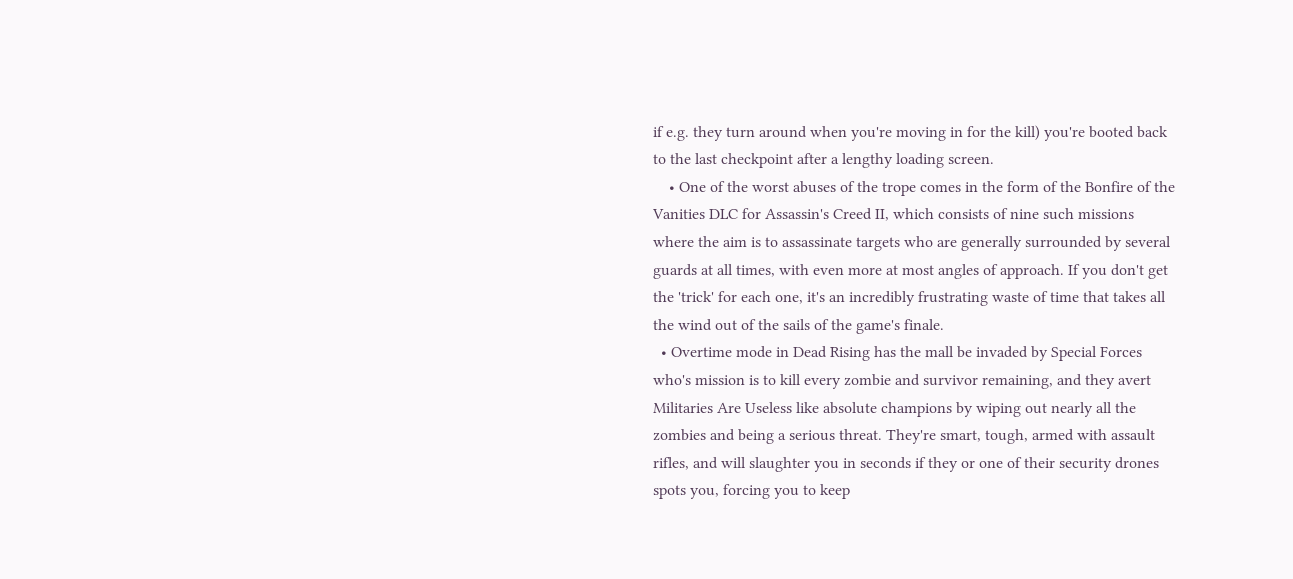if e.g. they turn around when you're moving in for the kill) you're booted back to the last checkpoint after a lengthy loading screen.
    • One of the worst abuses of the trope comes in the form of the Bonfire of the Vanities DLC for Assassin's Creed II, which consists of nine such missions where the aim is to assassinate targets who are generally surrounded by several guards at all times, with even more at most angles of approach. If you don't get the 'trick' for each one, it's an incredibly frustrating waste of time that takes all the wind out of the sails of the game's finale.
  • Overtime mode in Dead Rising has the mall be invaded by Special Forces who's mission is to kill every zombie and survivor remaining, and they avert Militaries Are Useless like absolute champions by wiping out nearly all the zombies and being a serious threat. They're smart, tough, armed with assault rifles, and will slaughter you in seconds if they or one of their security drones spots you, forcing you to keep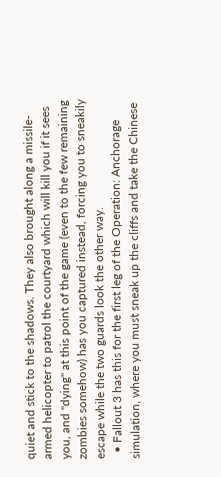quiet and stick to the shadows. They also brought along a missile-armed helicopter to patrol the courtyard which will kill you if it sees you, and "dying" at this point of the game (even to the few remaining zombies somehow) has you captured instead, forcing you to sneakily escape while the two guards look the other way.
  • Fallout 3 has this for the first leg of the Operation: Anchorage simulation, where you must sneak up the cliffs and take the Chinese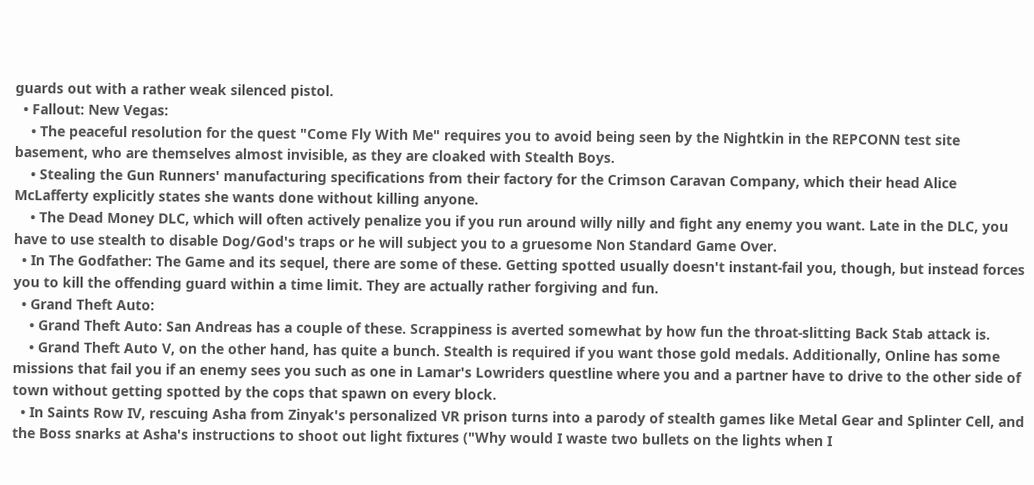guards out with a rather weak silenced pistol.
  • Fallout: New Vegas:
    • The peaceful resolution for the quest "Come Fly With Me" requires you to avoid being seen by the Nightkin in the REPCONN test site basement, who are themselves almost invisible, as they are cloaked with Stealth Boys.
    • Stealing the Gun Runners' manufacturing specifications from their factory for the Crimson Caravan Company, which their head Alice McLafferty explicitly states she wants done without killing anyone.
    • The Dead Money DLC, which will often actively penalize you if you run around willy nilly and fight any enemy you want. Late in the DLC, you have to use stealth to disable Dog/God's traps or he will subject you to a gruesome Non Standard Game Over.
  • In The Godfather: The Game and its sequel, there are some of these. Getting spotted usually doesn't instant-fail you, though, but instead forces you to kill the offending guard within a time limit. They are actually rather forgiving and fun.
  • Grand Theft Auto:
    • Grand Theft Auto: San Andreas has a couple of these. Scrappiness is averted somewhat by how fun the throat-slitting Back Stab attack is.
    • Grand Theft Auto V, on the other hand, has quite a bunch. Stealth is required if you want those gold medals. Additionally, Online has some missions that fail you if an enemy sees you such as one in Lamar's Lowriders questline where you and a partner have to drive to the other side of town without getting spotted by the cops that spawn on every block.
  • In Saints Row IV, rescuing Asha from Zinyak's personalized VR prison turns into a parody of stealth games like Metal Gear and Splinter Cell, and the Boss snarks at Asha's instructions to shoot out light fixtures ("Why would I waste two bullets on the lights when I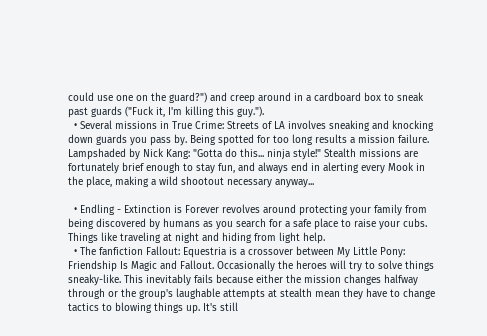could use one on the guard?") and creep around in a cardboard box to sneak past guards ("Fuck it, I'm killing this guy.").
  • Several missions in True Crime: Streets of LA involves sneaking and knocking down guards you pass by. Being spotted for too long results a mission failure. Lampshaded by Nick Kang: "Gotta do this... ninja style!" Stealth missions are fortunately brief enough to stay fun, and always end in alerting every Mook in the place, making a wild shootout necessary anyway...

  • Endling - Extinction is Forever revolves around protecting your family from being discovered by humans as you search for a safe place to raise your cubs. Things like traveling at night and hiding from light help.
  • The fanfiction Fallout: Equestria is a crossover between My Little Pony: Friendship Is Magic and Fallout. Occasionally the heroes will try to solve things sneaky-like. This inevitably fails because either the mission changes halfway through or the group's laughable attempts at stealth mean they have to change tactics to blowing things up. It's still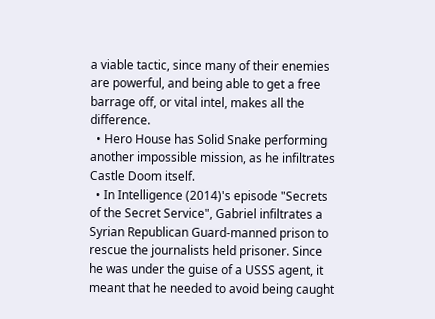a viable tactic, since many of their enemies are powerful, and being able to get a free barrage off, or vital intel, makes all the difference.
  • Hero House has Solid Snake performing another impossible mission, as he infiltrates Castle Doom itself.
  • In Intelligence (2014)'s episode "Secrets of the Secret Service", Gabriel infiltrates a Syrian Republican Guard-manned prison to rescue the journalists held prisoner. Since he was under the guise of a USSS agent, it meant that he needed to avoid being caught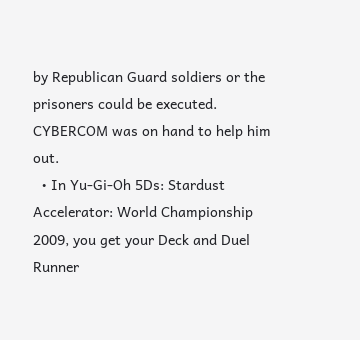by Republican Guard soldiers or the prisoners could be executed. CYBERCOM was on hand to help him out.
  • In Yu-Gi-Oh 5Ds: Stardust Accelerator: World Championship 2009, you get your Deck and Duel Runner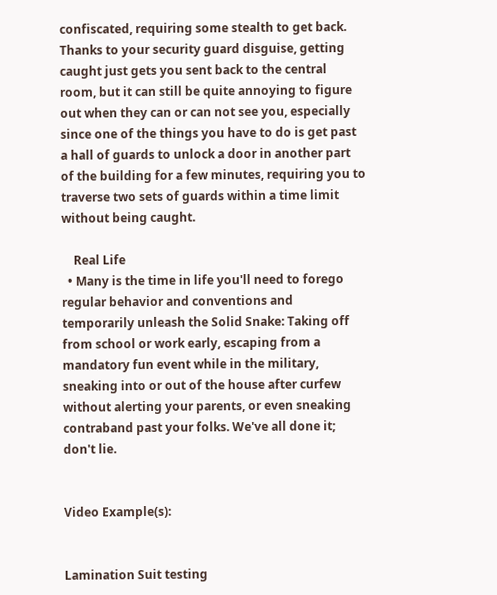confiscated, requiring some stealth to get back. Thanks to your security guard disguise, getting caught just gets you sent back to the central room, but it can still be quite annoying to figure out when they can or can not see you, especially since one of the things you have to do is get past a hall of guards to unlock a door in another part of the building for a few minutes, requiring you to traverse two sets of guards within a time limit without being caught.

    Real Life
  • Many is the time in life you'll need to forego regular behavior and conventions and temporarily unleash the Solid Snake: Taking off from school or work early, escaping from a mandatory fun event while in the military, sneaking into or out of the house after curfew without alerting your parents, or even sneaking contraband past your folks. We've all done it; don't lie.


Video Example(s):


Lamination Suit testing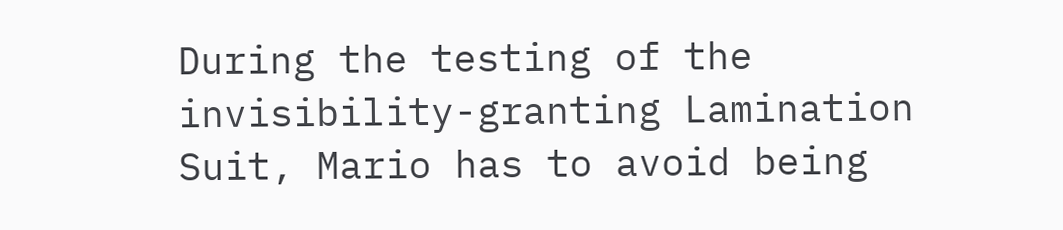During the testing of the invisibility-granting Lamination Suit, Mario has to avoid being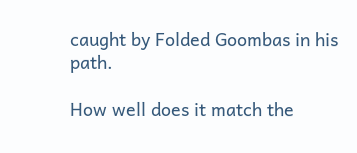caught by Folded Goombas in his path.

How well does it match the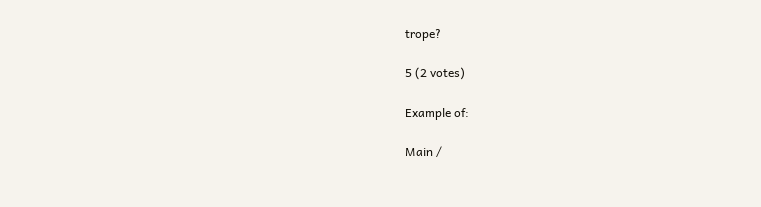trope?

5 (2 votes)

Example of:

Main /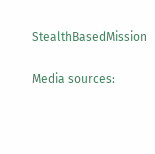StealthBasedMission

Media sources: